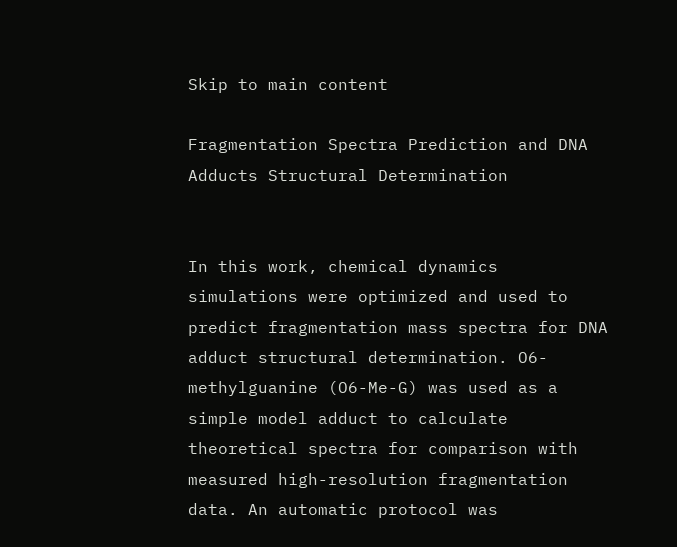Skip to main content

Fragmentation Spectra Prediction and DNA Adducts Structural Determination


In this work, chemical dynamics simulations were optimized and used to predict fragmentation mass spectra for DNA adduct structural determination. O6-methylguanine (O6-Me-G) was used as a simple model adduct to calculate theoretical spectra for comparison with measured high-resolution fragmentation data. An automatic protocol was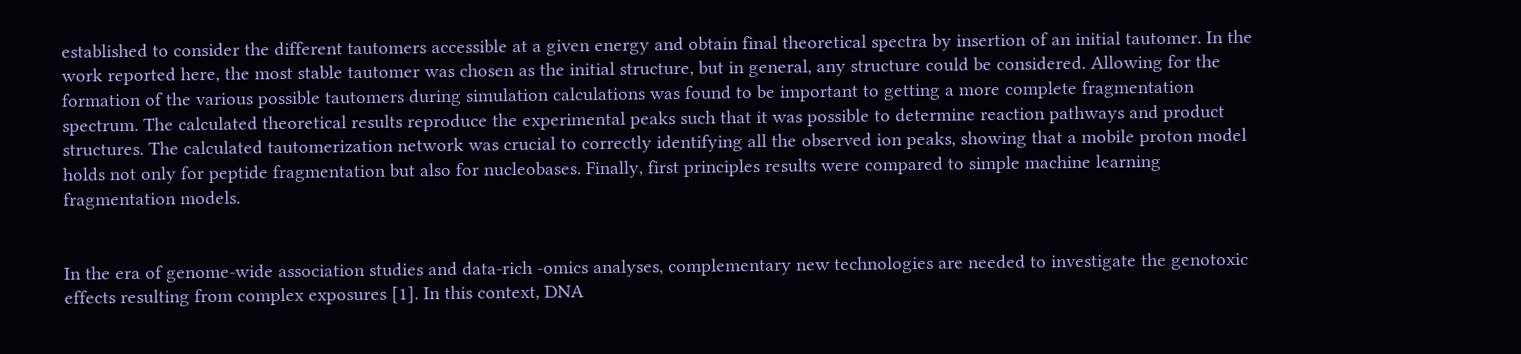established to consider the different tautomers accessible at a given energy and obtain final theoretical spectra by insertion of an initial tautomer. In the work reported here, the most stable tautomer was chosen as the initial structure, but in general, any structure could be considered. Allowing for the formation of the various possible tautomers during simulation calculations was found to be important to getting a more complete fragmentation spectrum. The calculated theoretical results reproduce the experimental peaks such that it was possible to determine reaction pathways and product structures. The calculated tautomerization network was crucial to correctly identifying all the observed ion peaks, showing that a mobile proton model holds not only for peptide fragmentation but also for nucleobases. Finally, first principles results were compared to simple machine learning fragmentation models.


In the era of genome-wide association studies and data-rich -omics analyses, complementary new technologies are needed to investigate the genotoxic effects resulting from complex exposures [1]. In this context, DNA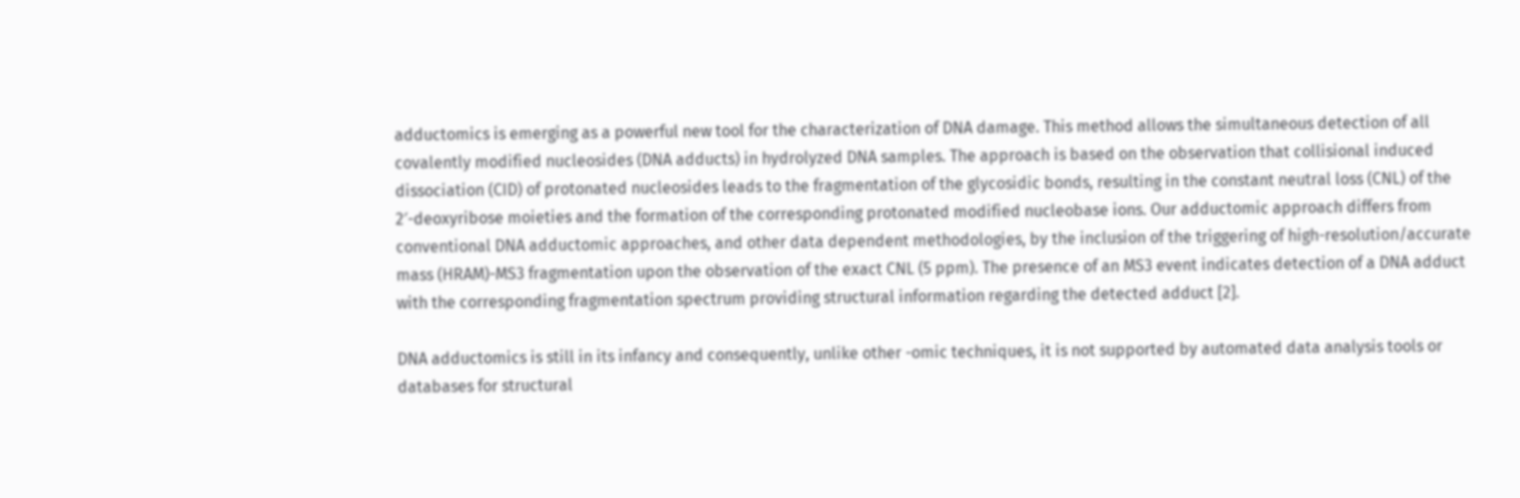adductomics is emerging as a powerful new tool for the characterization of DNA damage. This method allows the simultaneous detection of all covalently modified nucleosides (DNA adducts) in hydrolyzed DNA samples. The approach is based on the observation that collisional induced dissociation (CID) of protonated nucleosides leads to the fragmentation of the glycosidic bonds, resulting in the constant neutral loss (CNL) of the 2′-deoxyribose moieties and the formation of the corresponding protonated modified nucleobase ions. Our adductomic approach differs from conventional DNA adductomic approaches, and other data dependent methodologies, by the inclusion of the triggering of high-resolution/accurate mass (HRAM)-MS3 fragmentation upon the observation of the exact CNL (5 ppm). The presence of an MS3 event indicates detection of a DNA adduct with the corresponding fragmentation spectrum providing structural information regarding the detected adduct [2].

DNA adductomics is still in its infancy and consequently, unlike other -omic techniques, it is not supported by automated data analysis tools or databases for structural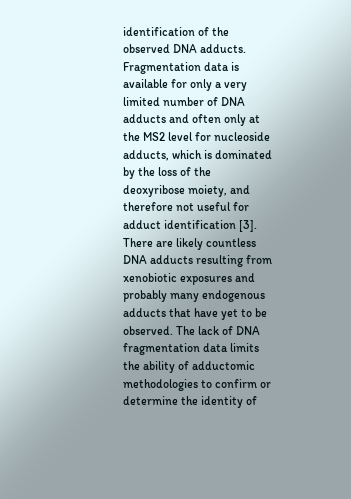identification of the observed DNA adducts. Fragmentation data is available for only a very limited number of DNA adducts and often only at the MS2 level for nucleoside adducts, which is dominated by the loss of the deoxyribose moiety, and therefore not useful for adduct identification [3]. There are likely countless DNA adducts resulting from xenobiotic exposures and probably many endogenous adducts that have yet to be observed. The lack of DNA fragmentation data limits the ability of adductomic methodologies to confirm or determine the identity of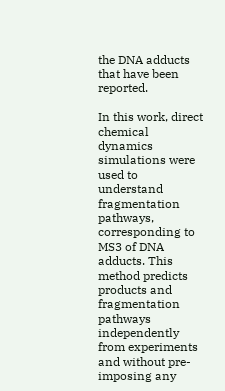the DNA adducts that have been reported.

In this work, direct chemical dynamics simulations were used to understand fragmentation pathways, corresponding to MS3 of DNA adducts. This method predicts products and fragmentation pathways independently from experiments and without pre-imposing any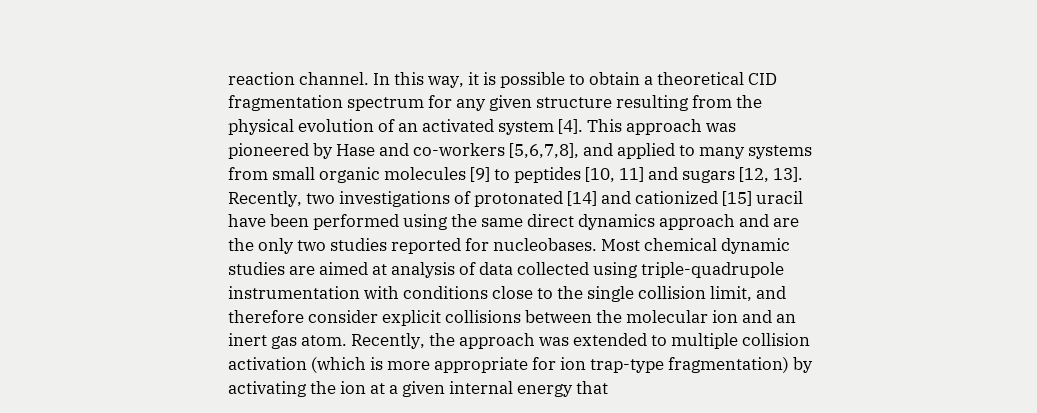reaction channel. In this way, it is possible to obtain a theoretical CID fragmentation spectrum for any given structure resulting from the physical evolution of an activated system [4]. This approach was pioneered by Hase and co-workers [5,6,7,8], and applied to many systems from small organic molecules [9] to peptides [10, 11] and sugars [12, 13]. Recently, two investigations of protonated [14] and cationized [15] uracil have been performed using the same direct dynamics approach and are the only two studies reported for nucleobases. Most chemical dynamic studies are aimed at analysis of data collected using triple-quadrupole instrumentation with conditions close to the single collision limit, and therefore consider explicit collisions between the molecular ion and an inert gas atom. Recently, the approach was extended to multiple collision activation (which is more appropriate for ion trap-type fragmentation) by activating the ion at a given internal energy that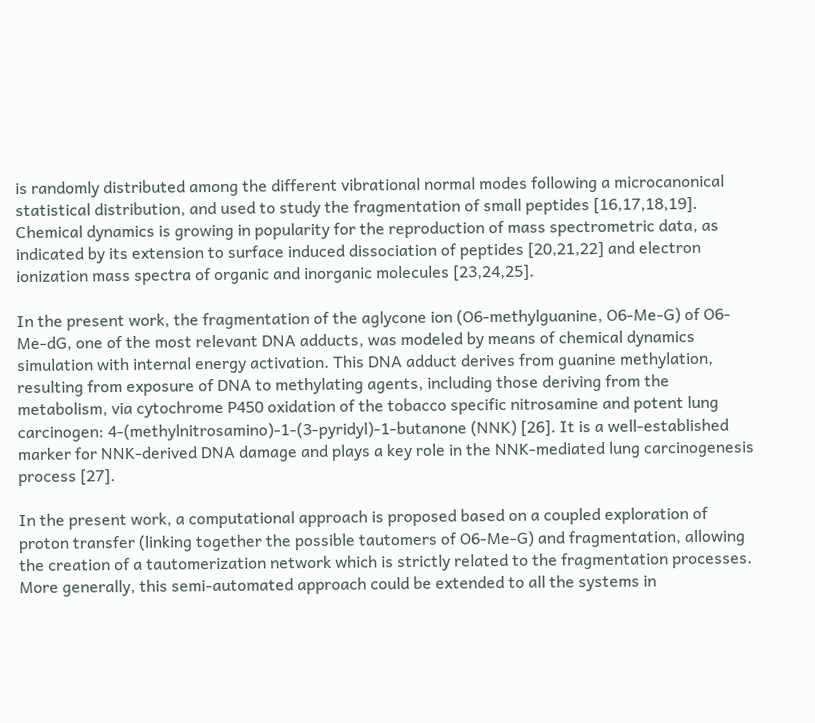is randomly distributed among the different vibrational normal modes following a microcanonical statistical distribution, and used to study the fragmentation of small peptides [16,17,18,19]. Chemical dynamics is growing in popularity for the reproduction of mass spectrometric data, as indicated by its extension to surface induced dissociation of peptides [20,21,22] and electron ionization mass spectra of organic and inorganic molecules [23,24,25].

In the present work, the fragmentation of the aglycone ion (O6-methylguanine, O6-Me-G) of O6-Me-dG, one of the most relevant DNA adducts, was modeled by means of chemical dynamics simulation with internal energy activation. This DNA adduct derives from guanine methylation, resulting from exposure of DNA to methylating agents, including those deriving from the metabolism, via cytochrome P450 oxidation of the tobacco specific nitrosamine and potent lung carcinogen: 4-(methylnitrosamino)-1-(3-pyridyl)-1-butanone (NNK) [26]. It is a well-established marker for NNK-derived DNA damage and plays a key role in the NNK-mediated lung carcinogenesis process [27].

In the present work, a computational approach is proposed based on a coupled exploration of proton transfer (linking together the possible tautomers of O6-Me-G) and fragmentation, allowing the creation of a tautomerization network which is strictly related to the fragmentation processes. More generally, this semi-automated approach could be extended to all the systems in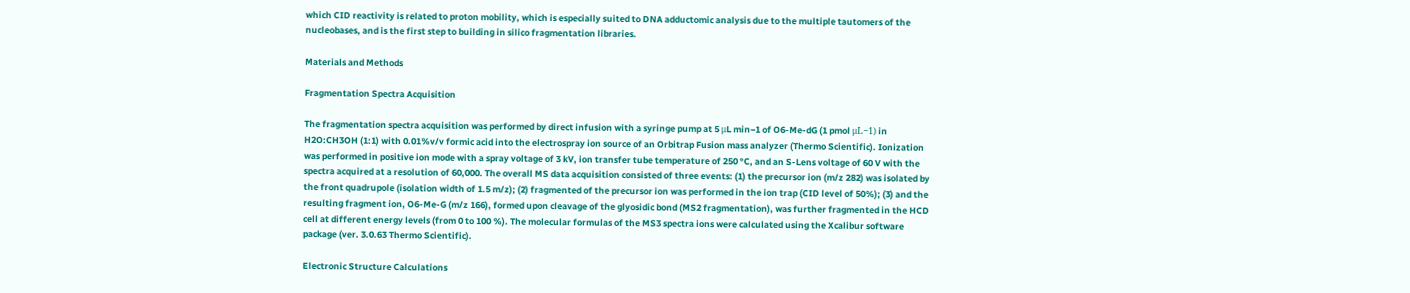which CID reactivity is related to proton mobility, which is especially suited to DNA adductomic analysis due to the multiple tautomers of the nucleobases, and is the first step to building in silico fragmentation libraries.

Materials and Methods

Fragmentation Spectra Acquisition

The fragmentation spectra acquisition was performed by direct infusion with a syringe pump at 5 μL min−1 of O6-Me-dG (1 pmol μL−1) in H2O:CH3OH (1:1) with 0.01%v/v formic acid into the electrospray ion source of an Orbitrap Fusion mass analyzer (Thermo Scientific). Ionization was performed in positive ion mode with a spray voltage of 3 kV, ion transfer tube temperature of 250 °C, and an S-Lens voltage of 60 V with the spectra acquired at a resolution of 60,000. The overall MS data acquisition consisted of three events: (1) the precursor ion (m/z 282) was isolated by the front quadrupole (isolation width of 1.5 m/z); (2) fragmented of the precursor ion was performed in the ion trap (CID level of 50%); (3) and the resulting fragment ion, O6-Me-G (m/z 166), formed upon cleavage of the glyosidic bond (MS2 fragmentation), was further fragmented in the HCD cell at different energy levels (from 0 to 100 %). The molecular formulas of the MS3 spectra ions were calculated using the Xcalibur software package (ver. 3.0.63 Thermo Scientific).

Electronic Structure Calculations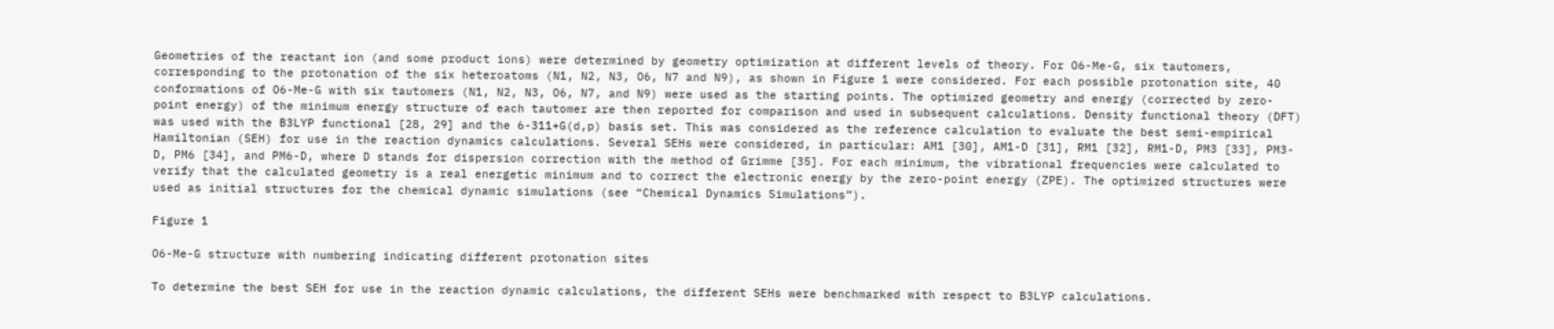Geometries of the reactant ion (and some product ions) were determined by geometry optimization at different levels of theory. For O6-Me-G, six tautomers, corresponding to the protonation of the six heteroatoms (N1, N2, N3, O6, N7 and N9), as shown in Figure 1 were considered. For each possible protonation site, 40 conformations of O6-Me-G with six tautomers (N1, N2, N3, O6, N7, and N9) were used as the starting points. The optimized geometry and energy (corrected by zero-point energy) of the minimum energy structure of each tautomer are then reported for comparison and used in subsequent calculations. Density functional theory (DFT) was used with the B3LYP functional [28, 29] and the 6-311+G(d,p) basis set. This was considered as the reference calculation to evaluate the best semi-empirical Hamiltonian (SEH) for use in the reaction dynamics calculations. Several SEHs were considered, in particular: AM1 [30], AM1-D [31], RM1 [32], RM1-D, PM3 [33], PM3-D, PM6 [34], and PM6-D, where D stands for dispersion correction with the method of Grimme [35]. For each minimum, the vibrational frequencies were calculated to verify that the calculated geometry is a real energetic minimum and to correct the electronic energy by the zero-point energy (ZPE). The optimized structures were used as initial structures for the chemical dynamic simulations (see “Chemical Dynamics Simulations”).

Figure 1

O6-Me-G structure with numbering indicating different protonation sites

To determine the best SEH for use in the reaction dynamic calculations, the different SEHs were benchmarked with respect to B3LYP calculations.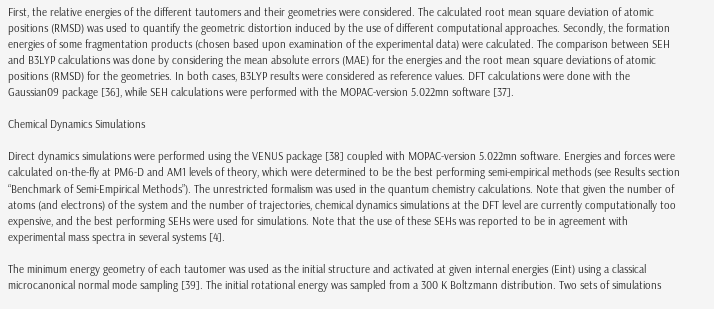First, the relative energies of the different tautomers and their geometries were considered. The calculated root mean square deviation of atomic positions (RMSD) was used to quantify the geometric distortion induced by the use of different computational approaches. Secondly, the formation energies of some fragmentation products (chosen based upon examination of the experimental data) were calculated. The comparison between SEH and B3LYP calculations was done by considering the mean absolute errors (MAE) for the energies and the root mean square deviations of atomic positions (RMSD) for the geometries. In both cases, B3LYP results were considered as reference values. DFT calculations were done with the Gaussian09 package [36], while SEH calculations were performed with the MOPAC-version 5.022mn software [37].

Chemical Dynamics Simulations

Direct dynamics simulations were performed using the VENUS package [38] coupled with MOPAC-version 5.022mn software. Energies and forces were calculated on-the-fly at PM6-D and AM1 levels of theory, which were determined to be the best performing semi-empirical methods (see Results section “Benchmark of Semi-Empirical Methods”). The unrestricted formalism was used in the quantum chemistry calculations. Note that given the number of atoms (and electrons) of the system and the number of trajectories, chemical dynamics simulations at the DFT level are currently computationally too expensive, and the best performing SEHs were used for simulations. Note that the use of these SEHs was reported to be in agreement with experimental mass spectra in several systems [4].

The minimum energy geometry of each tautomer was used as the initial structure and activated at given internal energies (Eint) using a classical microcanonical normal mode sampling [39]. The initial rotational energy was sampled from a 300 K Boltzmann distribution. Two sets of simulations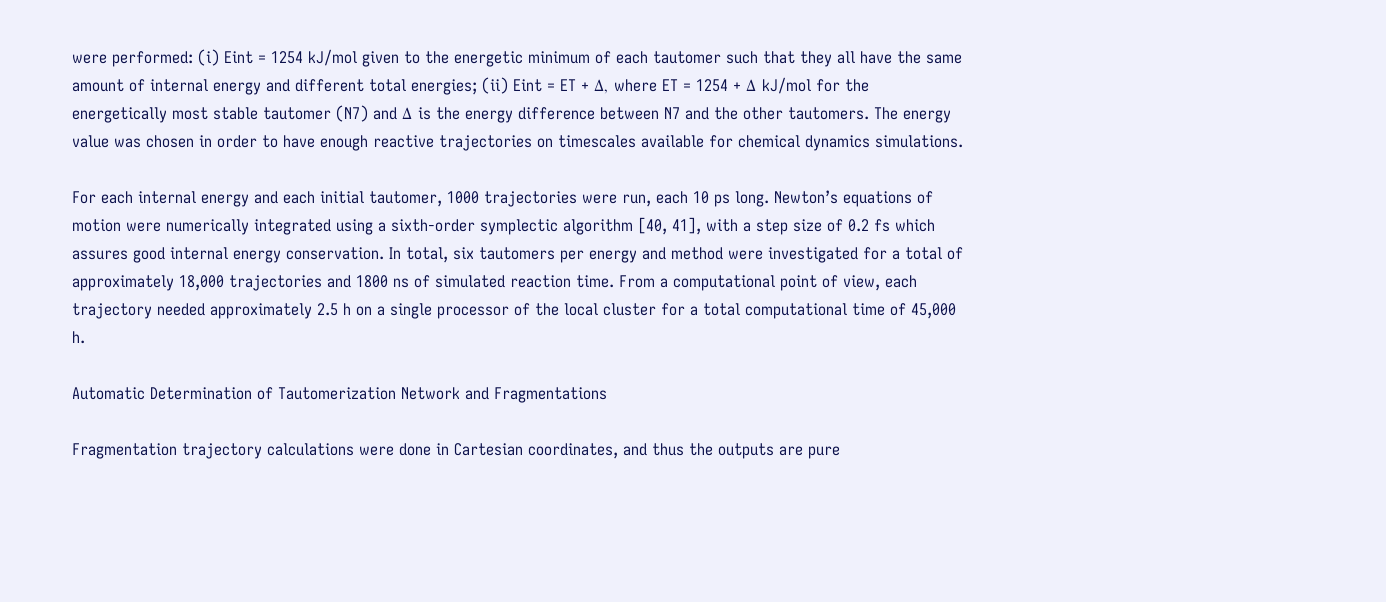were performed: (i) Eint = 1254 kJ/mol given to the energetic minimum of each tautomer such that they all have the same amount of internal energy and different total energies; (ii) Eint = ET + Δ, where ET = 1254 + Δ kJ/mol for the energetically most stable tautomer (N7) and Δ is the energy difference between N7 and the other tautomers. The energy value was chosen in order to have enough reactive trajectories on timescales available for chemical dynamics simulations.

For each internal energy and each initial tautomer, 1000 trajectories were run, each 10 ps long. Newton’s equations of motion were numerically integrated using a sixth-order symplectic algorithm [40, 41], with a step size of 0.2 fs which assures good internal energy conservation. In total, six tautomers per energy and method were investigated for a total of approximately 18,000 trajectories and 1800 ns of simulated reaction time. From a computational point of view, each trajectory needed approximately 2.5 h on a single processor of the local cluster for a total computational time of 45,000 h.

Automatic Determination of Tautomerization Network and Fragmentations

Fragmentation trajectory calculations were done in Cartesian coordinates, and thus the outputs are pure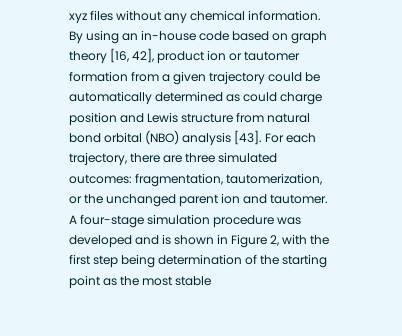xyz files without any chemical information. By using an in-house code based on graph theory [16, 42], product ion or tautomer formation from a given trajectory could be automatically determined as could charge position and Lewis structure from natural bond orbital (NBO) analysis [43]. For each trajectory, there are three simulated outcomes: fragmentation, tautomerization, or the unchanged parent ion and tautomer. A four-stage simulation procedure was developed and is shown in Figure 2, with the first step being determination of the starting point as the most stable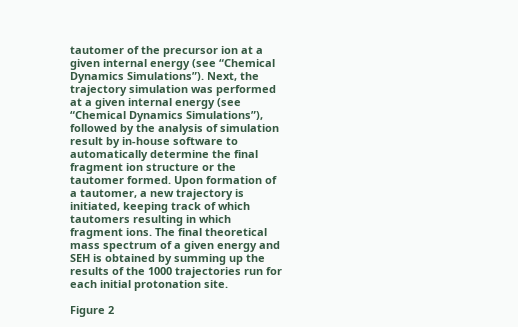tautomer of the precursor ion at a given internal energy (see “Chemical Dynamics Simulations”). Next, the trajectory simulation was performed at a given internal energy (see “Chemical Dynamics Simulations”), followed by the analysis of simulation result by in-house software to automatically determine the final fragment ion structure or the tautomer formed. Upon formation of a tautomer, a new trajectory is initiated, keeping track of which tautomers resulting in which fragment ions. The final theoretical mass spectrum of a given energy and SEH is obtained by summing up the results of the 1000 trajectories run for each initial protonation site.

Figure 2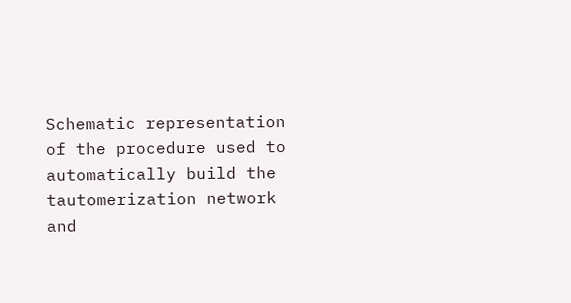Schematic representation of the procedure used to automatically build the tautomerization network and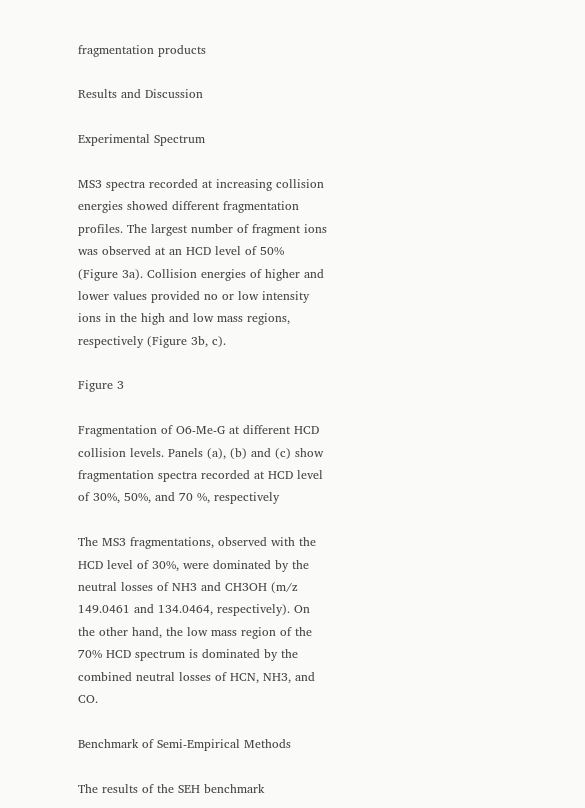fragmentation products

Results and Discussion

Experimental Spectrum

MS3 spectra recorded at increasing collision energies showed different fragmentation profiles. The largest number of fragment ions was observed at an HCD level of 50% (Figure 3a). Collision energies of higher and lower values provided no or low intensity ions in the high and low mass regions, respectively (Figure 3b, c).

Figure 3

Fragmentation of O6-Me-G at different HCD collision levels. Panels (a), (b) and (c) show fragmentation spectra recorded at HCD level of 30%, 50%, and 70 %, respectively

The MS3 fragmentations, observed with the HCD level of 30%, were dominated by the neutral losses of NH3 and CH3OH (m/z 149.0461 and 134.0464, respectively). On the other hand, the low mass region of the 70% HCD spectrum is dominated by the combined neutral losses of HCN, NH3, and CO.

Benchmark of Semi-Empirical Methods

The results of the SEH benchmark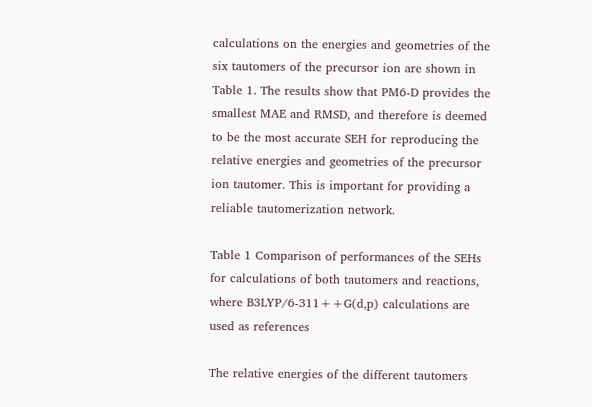calculations on the energies and geometries of the six tautomers of the precursor ion are shown in Table 1. The results show that PM6-D provides the smallest MAE and RMSD, and therefore is deemed to be the most accurate SEH for reproducing the relative energies and geometries of the precursor ion tautomer. This is important for providing a reliable tautomerization network.

Table 1 Comparison of performances of the SEHs for calculations of both tautomers and reactions, where B3LYP/6-311++G(d,p) calculations are used as references

The relative energies of the different tautomers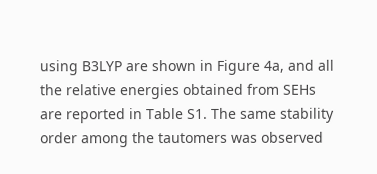using B3LYP are shown in Figure 4a, and all the relative energies obtained from SEHs are reported in Table S1. The same stability order among the tautomers was observed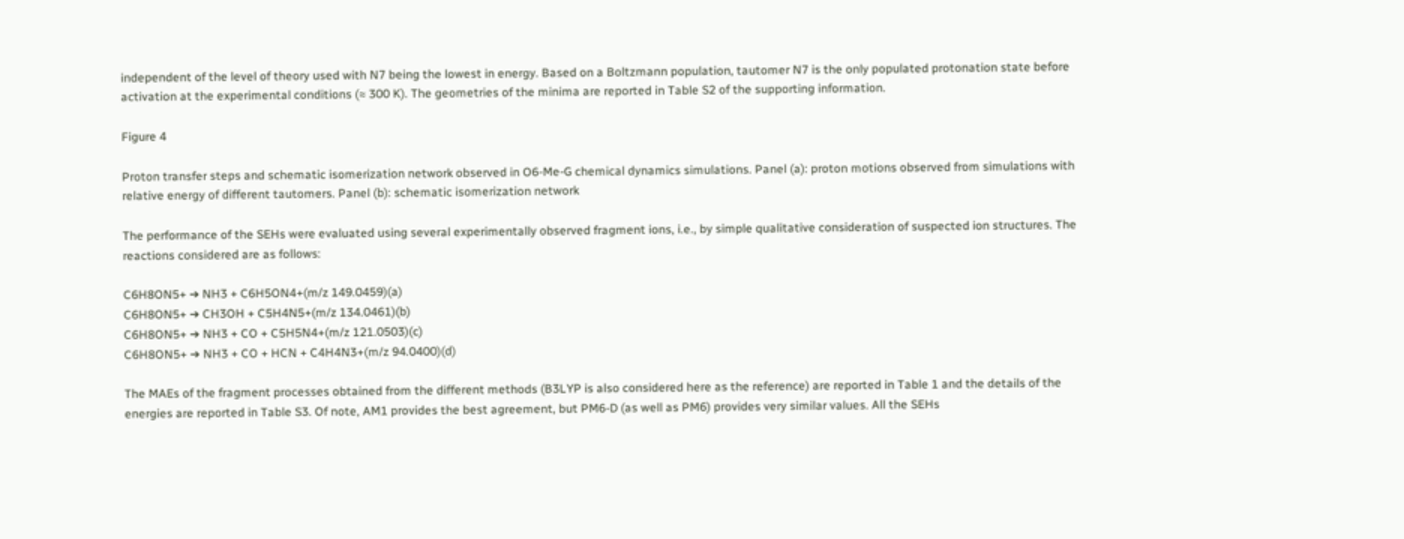independent of the level of theory used with N7 being the lowest in energy. Based on a Boltzmann population, tautomer N7 is the only populated protonation state before activation at the experimental conditions (≈ 300 K). The geometries of the minima are reported in Table S2 of the supporting information.

Figure 4

Proton transfer steps and schematic isomerization network observed in O6-Me-G chemical dynamics simulations. Panel (a): proton motions observed from simulations with relative energy of different tautomers. Panel (b): schematic isomerization network

The performance of the SEHs were evaluated using several experimentally observed fragment ions, i.e., by simple qualitative consideration of suspected ion structures. The reactions considered are as follows:

C6H8ON5+ ➔ NH3 + C6H5ON4+(m/z 149.0459)(a)
C6H8ON5+ ➔ CH3OH + C5H4N5+(m/z 134.0461)(b)
C6H8ON5+ ➔ NH3 + CO + C5H5N4+(m/z 121.0503)(c)
C6H8ON5+ ➔ NH3 + CO + HCN + C4H4N3+(m/z 94.0400)(d)

The MAEs of the fragment processes obtained from the different methods (B3LYP is also considered here as the reference) are reported in Table 1 and the details of the energies are reported in Table S3. Of note, AM1 provides the best agreement, but PM6-D (as well as PM6) provides very similar values. All the SEHs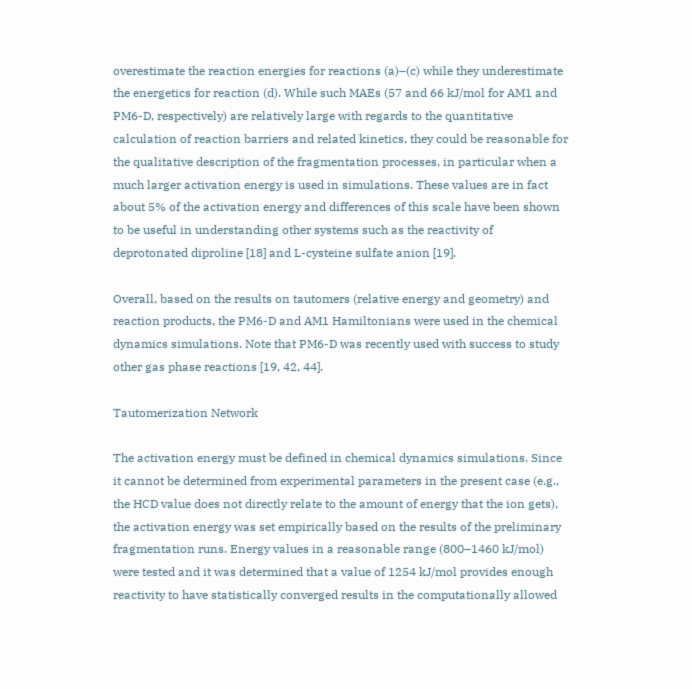overestimate the reaction energies for reactions (a)–(c) while they underestimate the energetics for reaction (d). While such MAEs (57 and 66 kJ/mol for AM1 and PM6-D, respectively) are relatively large with regards to the quantitative calculation of reaction barriers and related kinetics, they could be reasonable for the qualitative description of the fragmentation processes, in particular when a much larger activation energy is used in simulations. These values are in fact about 5% of the activation energy and differences of this scale have been shown to be useful in understanding other systems such as the reactivity of deprotonated diproline [18] and L-cysteine sulfate anion [19].

Overall, based on the results on tautomers (relative energy and geometry) and reaction products, the PM6-D and AM1 Hamiltonians were used in the chemical dynamics simulations. Note that PM6-D was recently used with success to study other gas phase reactions [19, 42, 44].

Tautomerization Network

The activation energy must be defined in chemical dynamics simulations. Since it cannot be determined from experimental parameters in the present case (e.g., the HCD value does not directly relate to the amount of energy that the ion gets), the activation energy was set empirically based on the results of the preliminary fragmentation runs. Energy values in a reasonable range (800–1460 kJ/mol) were tested and it was determined that a value of 1254 kJ/mol provides enough reactivity to have statistically converged results in the computationally allowed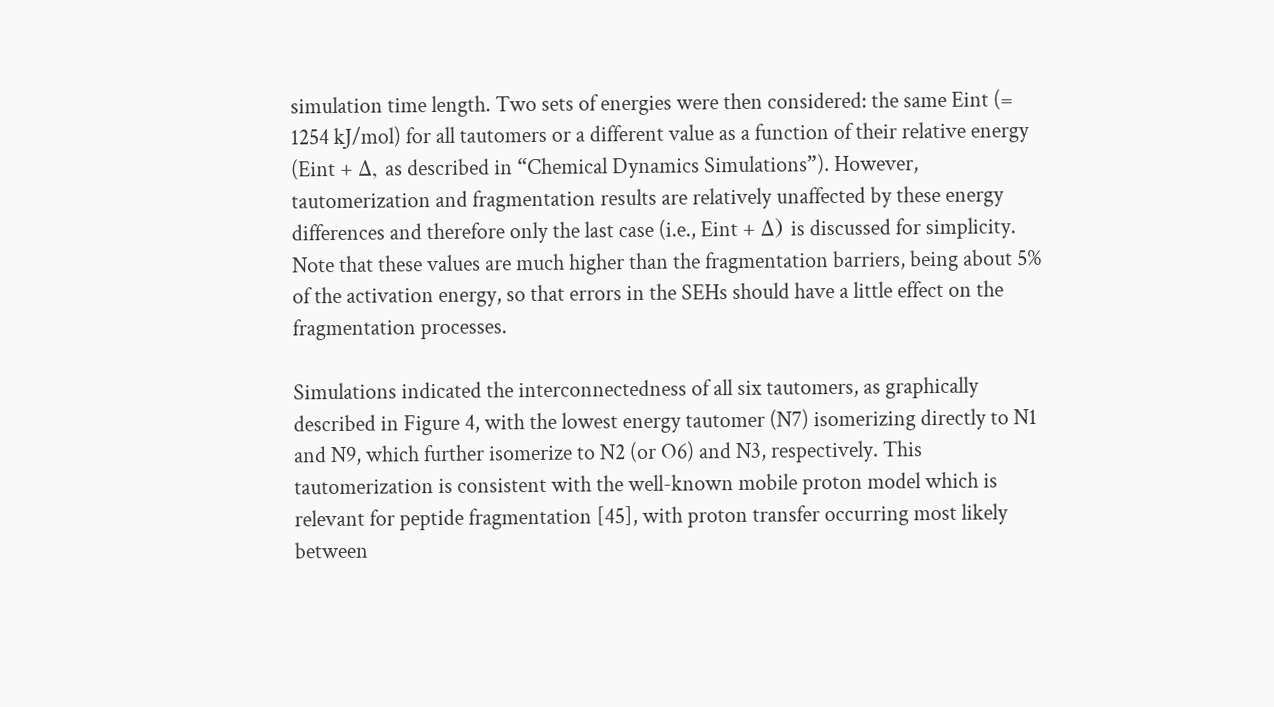simulation time length. Two sets of energies were then considered: the same Eint (= 1254 kJ/mol) for all tautomers or a different value as a function of their relative energy (Eint + Δ, as described in “Chemical Dynamics Simulations”). However, tautomerization and fragmentation results are relatively unaffected by these energy differences and therefore only the last case (i.e., Eint + Δ) is discussed for simplicity. Note that these values are much higher than the fragmentation barriers, being about 5% of the activation energy, so that errors in the SEHs should have a little effect on the fragmentation processes.

Simulations indicated the interconnectedness of all six tautomers, as graphically described in Figure 4, with the lowest energy tautomer (N7) isomerizing directly to N1 and N9, which further isomerize to N2 (or O6) and N3, respectively. This tautomerization is consistent with the well-known mobile proton model which is relevant for peptide fragmentation [45], with proton transfer occurring most likely between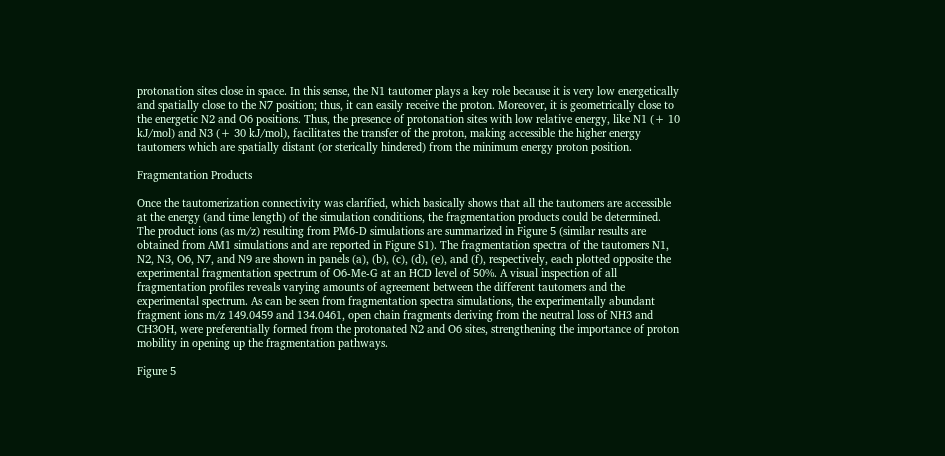protonation sites close in space. In this sense, the N1 tautomer plays a key role because it is very low energetically and spatially close to the N7 position; thus, it can easily receive the proton. Moreover, it is geometrically close to the energetic N2 and O6 positions. Thus, the presence of protonation sites with low relative energy, like N1 (+ 10 kJ/mol) and N3 (+ 30 kJ/mol), facilitates the transfer of the proton, making accessible the higher energy tautomers which are spatially distant (or sterically hindered) from the minimum energy proton position.

Fragmentation Products

Once the tautomerization connectivity was clarified, which basically shows that all the tautomers are accessible at the energy (and time length) of the simulation conditions, the fragmentation products could be determined. The product ions (as m/z) resulting from PM6-D simulations are summarized in Figure 5 (similar results are obtained from AM1 simulations and are reported in Figure S1). The fragmentation spectra of the tautomers N1, N2, N3, O6, N7, and N9 are shown in panels (a), (b), (c), (d), (e), and (f), respectively, each plotted opposite the experimental fragmentation spectrum of O6-Me-G at an HCD level of 50%. A visual inspection of all fragmentation profiles reveals varying amounts of agreement between the different tautomers and the experimental spectrum. As can be seen from fragmentation spectra simulations, the experimentally abundant fragment ions m/z 149.0459 and 134.0461, open chain fragments deriving from the neutral loss of NH3 and CH3OH, were preferentially formed from the protonated N2 and O6 sites, strengthening the importance of proton mobility in opening up the fragmentation pathways.

Figure 5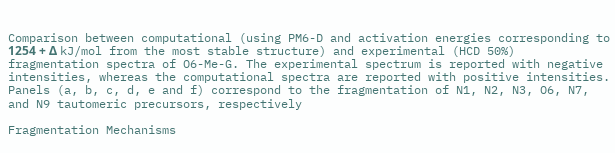Comparison between computational (using PM6-D and activation energies corresponding to 1254 + Δ kJ/mol from the most stable structure) and experimental (HCD 50%) fragmentation spectra of O6-Me-G. The experimental spectrum is reported with negative intensities, whereas the computational spectra are reported with positive intensities. Panels (a, b, c, d, e and f) correspond to the fragmentation of N1, N2, N3, O6, N7, and N9 tautomeric precursors, respectively

Fragmentation Mechanisms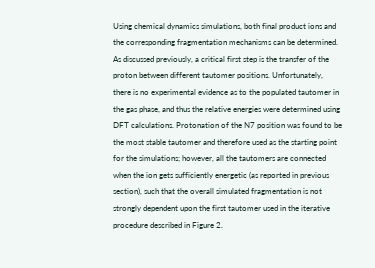Using chemical dynamics simulations, both final product ions and the corresponding fragmentation mechanisms can be determined. As discussed previously, a critical first step is the transfer of the proton between different tautomer positions. Unfortunately, there is no experimental evidence as to the populated tautomer in the gas phase, and thus the relative energies were determined using DFT calculations. Protonation of the N7 position was found to be the most stable tautomer and therefore used as the starting point for the simulations; however, all the tautomers are connected when the ion gets sufficiently energetic (as reported in previous section), such that the overall simulated fragmentation is not strongly dependent upon the first tautomer used in the iterative procedure described in Figure 2.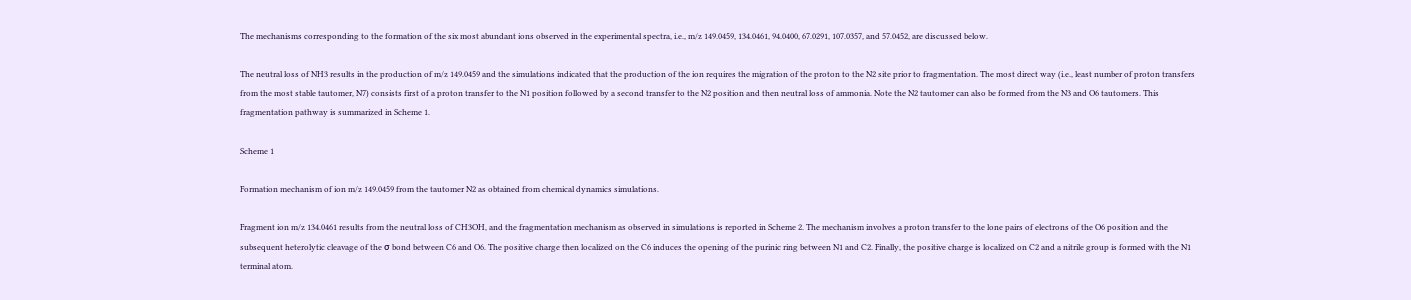The mechanisms corresponding to the formation of the six most abundant ions observed in the experimental spectra, i.e., m/z 149.0459, 134.0461, 94.0400, 67.0291, 107.0357, and 57.0452, are discussed below.

The neutral loss of NH3 results in the production of m/z 149.0459 and the simulations indicated that the production of the ion requires the migration of the proton to the N2 site prior to fragmentation. The most direct way (i.e., least number of proton transfers from the most stable tautomer, N7) consists first of a proton transfer to the N1 position followed by a second transfer to the N2 position and then neutral loss of ammonia. Note the N2 tautomer can also be formed from the N3 and O6 tautomers. This fragmentation pathway is summarized in Scheme 1.

Scheme 1

Formation mechanism of ion m/z 149.0459 from the tautomer N2 as obtained from chemical dynamics simulations.

Fragment ion m/z 134.0461 results from the neutral loss of CH3OH, and the fragmentation mechanism as observed in simulations is reported in Scheme 2. The mechanism involves a proton transfer to the lone pairs of electrons of the O6 position and the subsequent heterolytic cleavage of the σ bond between C6 and O6. The positive charge then localized on the C6 induces the opening of the purinic ring between N1 and C2. Finally, the positive charge is localized on C2 and a nitrile group is formed with the N1 terminal atom.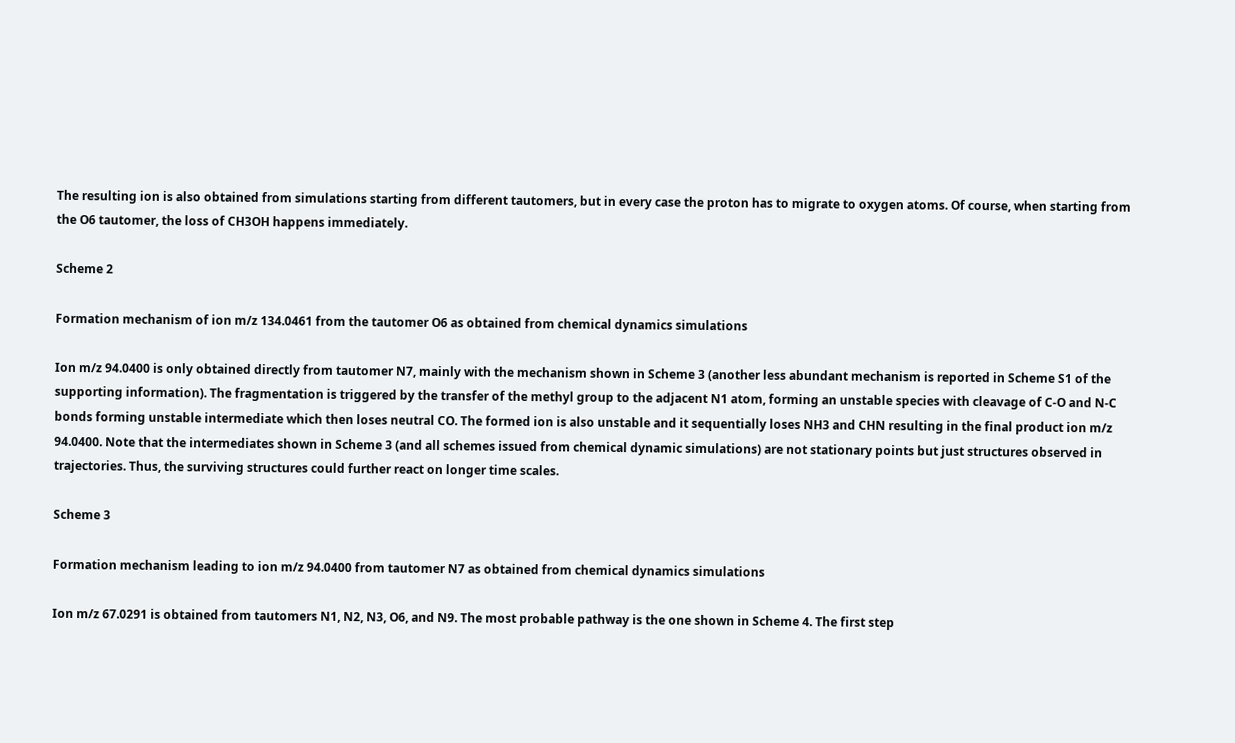The resulting ion is also obtained from simulations starting from different tautomers, but in every case the proton has to migrate to oxygen atoms. Of course, when starting from the O6 tautomer, the loss of CH3OH happens immediately.

Scheme 2

Formation mechanism of ion m/z 134.0461 from the tautomer O6 as obtained from chemical dynamics simulations

Ion m/z 94.0400 is only obtained directly from tautomer N7, mainly with the mechanism shown in Scheme 3 (another less abundant mechanism is reported in Scheme S1 of the supporting information). The fragmentation is triggered by the transfer of the methyl group to the adjacent N1 atom, forming an unstable species with cleavage of C-O and N-C bonds forming unstable intermediate which then loses neutral CO. The formed ion is also unstable and it sequentially loses NH3 and CHN resulting in the final product ion m/z 94.0400. Note that the intermediates shown in Scheme 3 (and all schemes issued from chemical dynamic simulations) are not stationary points but just structures observed in trajectories. Thus, the surviving structures could further react on longer time scales.

Scheme 3

Formation mechanism leading to ion m/z 94.0400 from tautomer N7 as obtained from chemical dynamics simulations

Ion m/z 67.0291 is obtained from tautomers N1, N2, N3, O6, and N9. The most probable pathway is the one shown in Scheme 4. The first step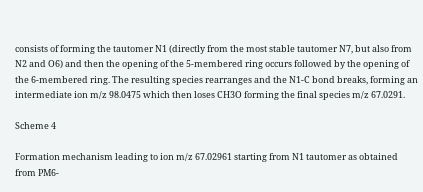consists of forming the tautomer N1 (directly from the most stable tautomer N7, but also from N2 and O6) and then the opening of the 5-membered ring occurs followed by the opening of the 6-membered ring. The resulting species rearranges and the N1-C bond breaks, forming an intermediate ion m/z 98.0475 which then loses CH3O forming the final species m/z 67.0291.

Scheme 4

Formation mechanism leading to ion m/z 67.02961 starting from N1 tautomer as obtained from PM6-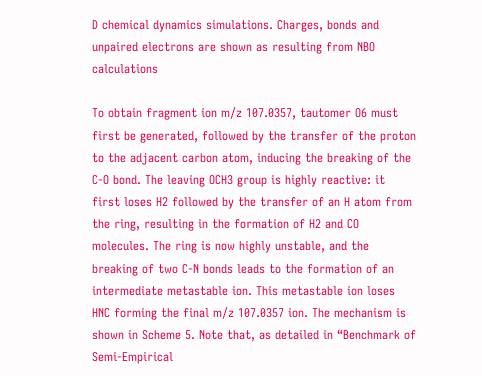D chemical dynamics simulations. Charges, bonds and unpaired electrons are shown as resulting from NBO calculations

To obtain fragment ion m/z 107.0357, tautomer O6 must first be generated, followed by the transfer of the proton to the adjacent carbon atom, inducing the breaking of the C-O bond. The leaving OCH3 group is highly reactive: it first loses H2 followed by the transfer of an H atom from the ring, resulting in the formation of H2 and CO molecules. The ring is now highly unstable, and the breaking of two C-N bonds leads to the formation of an intermediate metastable ion. This metastable ion loses HNC forming the final m/z 107.0357 ion. The mechanism is shown in Scheme 5. Note that, as detailed in “Benchmark of Semi-Empirical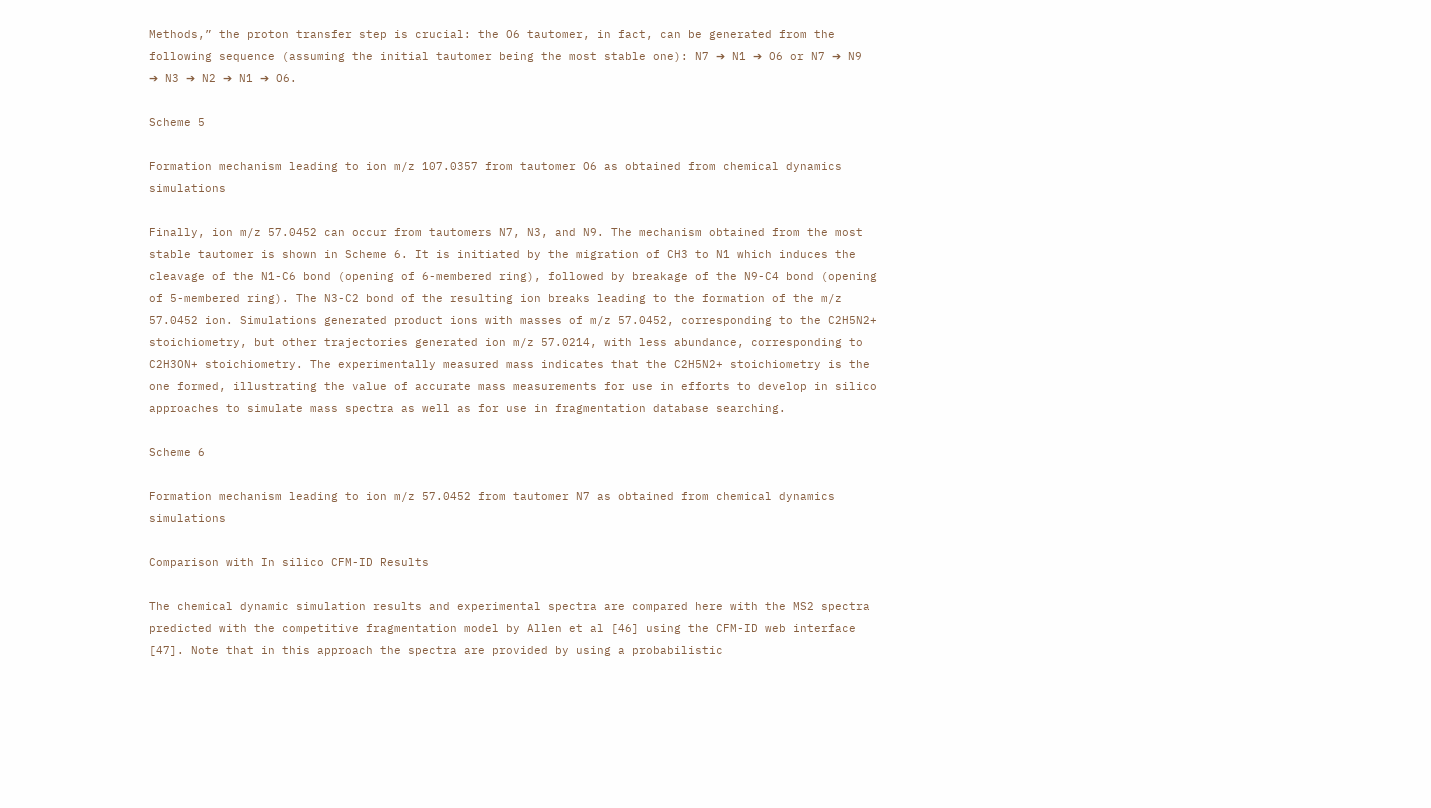Methods,” the proton transfer step is crucial: the O6 tautomer, in fact, can be generated from the following sequence (assuming the initial tautomer being the most stable one): N7 ➔ N1 ➔ O6 or N7 ➔ N9 ➔ N3 ➔ N2 ➔ N1 ➔ O6.

Scheme 5

Formation mechanism leading to ion m/z 107.0357 from tautomer O6 as obtained from chemical dynamics simulations

Finally, ion m/z 57.0452 can occur from tautomers N7, N3, and N9. The mechanism obtained from the most stable tautomer is shown in Scheme 6. It is initiated by the migration of CH3 to N1 which induces the cleavage of the N1-C6 bond (opening of 6-membered ring), followed by breakage of the N9-C4 bond (opening of 5-membered ring). The N3-C2 bond of the resulting ion breaks leading to the formation of the m/z 57.0452 ion. Simulations generated product ions with masses of m/z 57.0452, corresponding to the C2H5N2+ stoichiometry, but other trajectories generated ion m/z 57.0214, with less abundance, corresponding to C2H3ON+ stoichiometry. The experimentally measured mass indicates that the C2H5N2+ stoichiometry is the one formed, illustrating the value of accurate mass measurements for use in efforts to develop in silico approaches to simulate mass spectra as well as for use in fragmentation database searching.

Scheme 6

Formation mechanism leading to ion m/z 57.0452 from tautomer N7 as obtained from chemical dynamics simulations

Comparison with In silico CFM-ID Results

The chemical dynamic simulation results and experimental spectra are compared here with the MS2 spectra predicted with the competitive fragmentation model by Allen et al [46] using the CFM-ID web interface [47]. Note that in this approach the spectra are provided by using a probabilistic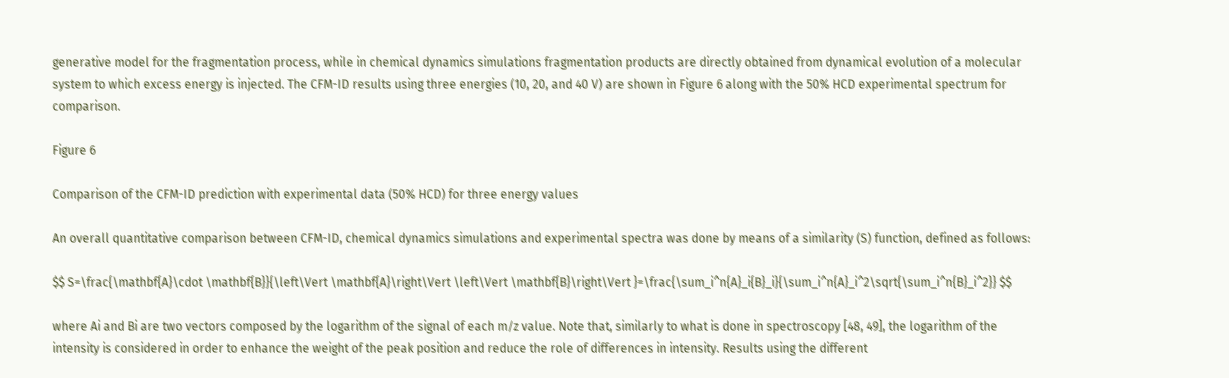generative model for the fragmentation process, while in chemical dynamics simulations fragmentation products are directly obtained from dynamical evolution of a molecular system to which excess energy is injected. The CFM-ID results using three energies (10, 20, and 40 V) are shown in Figure 6 along with the 50% HCD experimental spectrum for comparison.

Figure 6

Comparison of the CFM-ID prediction with experimental data (50% HCD) for three energy values

An overall quantitative comparison between CFM-ID, chemical dynamics simulations and experimental spectra was done by means of a similarity (S) function, defined as follows:

$$ S=\frac{\mathbf{A}\cdot \mathbf{B}}{\left\Vert \mathbf{A}\right\Vert \left\Vert \mathbf{B}\right\Vert }=\frac{\sum_i^n{A}_i{B}_i}{\sum_i^n{A}_i^2\sqrt{\sum_i^n{B}_i^2}} $$

where Ai and Bi are two vectors composed by the logarithm of the signal of each m/z value. Note that, similarly to what is done in spectroscopy [48, 49], the logarithm of the intensity is considered in order to enhance the weight of the peak position and reduce the role of differences in intensity. Results using the different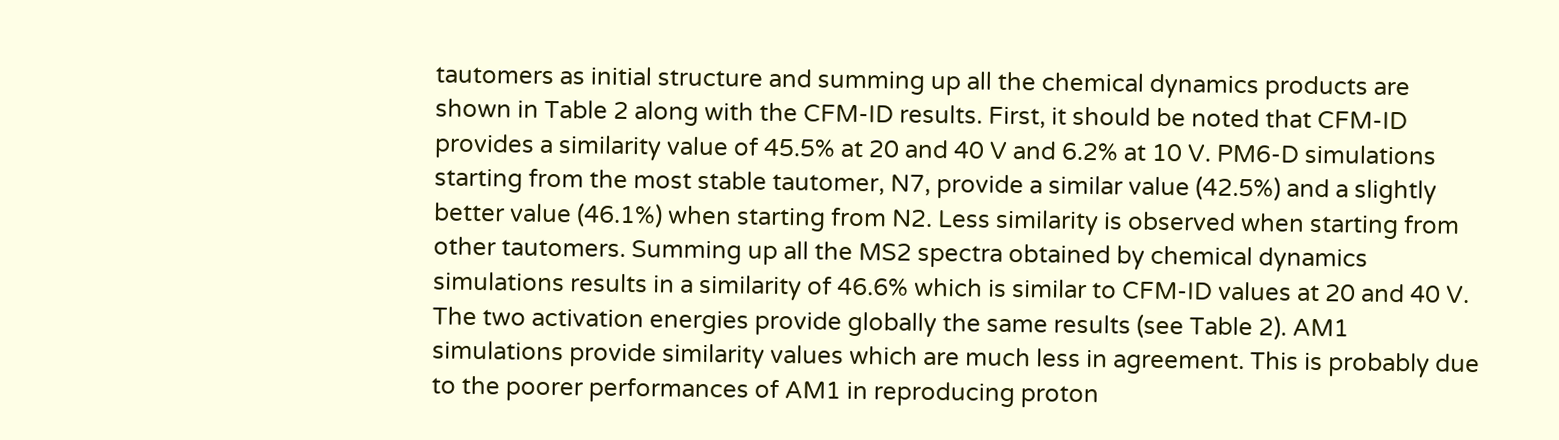tautomers as initial structure and summing up all the chemical dynamics products are shown in Table 2 along with the CFM-ID results. First, it should be noted that CFM-ID provides a similarity value of 45.5% at 20 and 40 V and 6.2% at 10 V. PM6-D simulations starting from the most stable tautomer, N7, provide a similar value (42.5%) and a slightly better value (46.1%) when starting from N2. Less similarity is observed when starting from other tautomers. Summing up all the MS2 spectra obtained by chemical dynamics simulations results in a similarity of 46.6% which is similar to CFM-ID values at 20 and 40 V. The two activation energies provide globally the same results (see Table 2). AM1 simulations provide similarity values which are much less in agreement. This is probably due to the poorer performances of AM1 in reproducing proton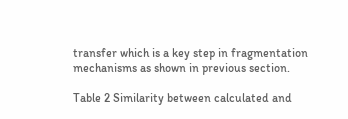transfer which is a key step in fragmentation mechanisms as shown in previous section.

Table 2 Similarity between calculated and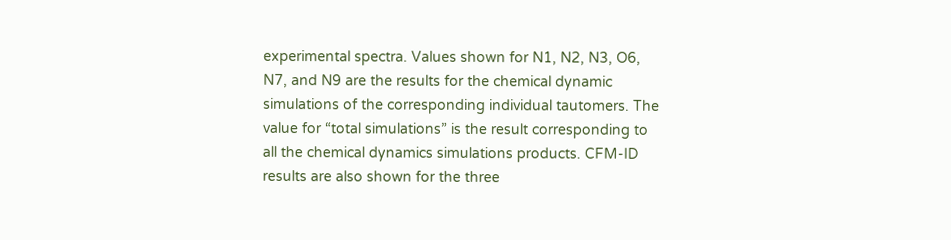experimental spectra. Values shown for N1, N2, N3, O6, N7, and N9 are the results for the chemical dynamic simulations of the corresponding individual tautomers. The value for “total simulations” is the result corresponding to all the chemical dynamics simulations products. CFM-ID results are also shown for the three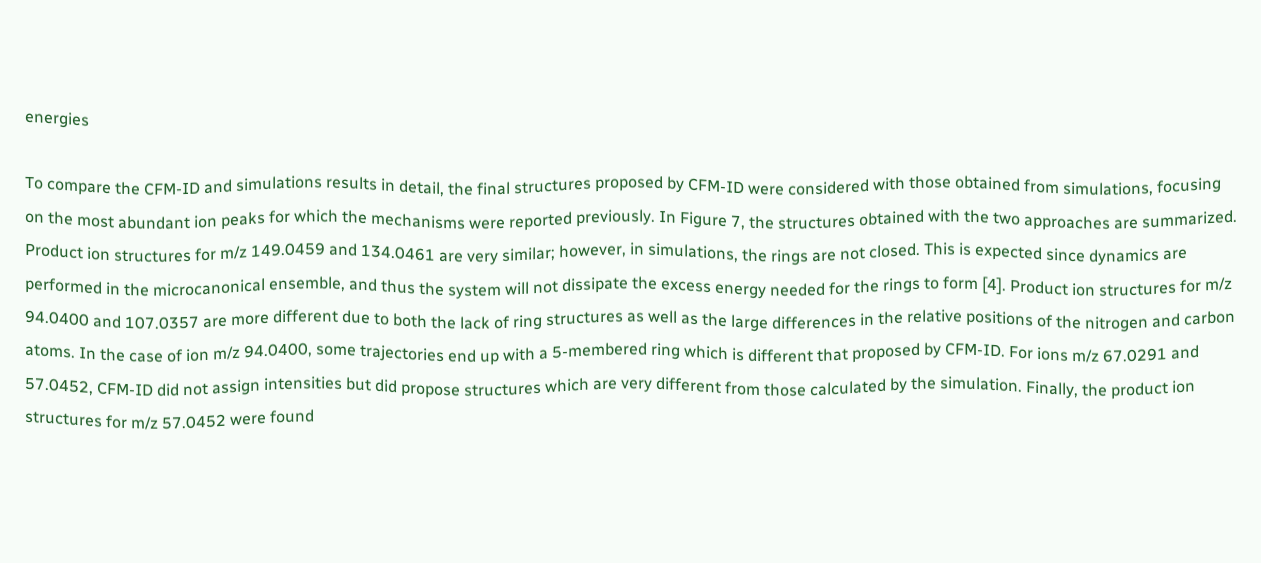energies

To compare the CFM-ID and simulations results in detail, the final structures proposed by CFM-ID were considered with those obtained from simulations, focusing on the most abundant ion peaks for which the mechanisms were reported previously. In Figure 7, the structures obtained with the two approaches are summarized. Product ion structures for m/z 149.0459 and 134.0461 are very similar; however, in simulations, the rings are not closed. This is expected since dynamics are performed in the microcanonical ensemble, and thus the system will not dissipate the excess energy needed for the rings to form [4]. Product ion structures for m/z 94.0400 and 107.0357 are more different due to both the lack of ring structures as well as the large differences in the relative positions of the nitrogen and carbon atoms. In the case of ion m/z 94.0400, some trajectories end up with a 5-membered ring which is different that proposed by CFM-ID. For ions m/z 67.0291 and 57.0452, CFM-ID did not assign intensities but did propose structures which are very different from those calculated by the simulation. Finally, the product ion structures for m/z 57.0452 were found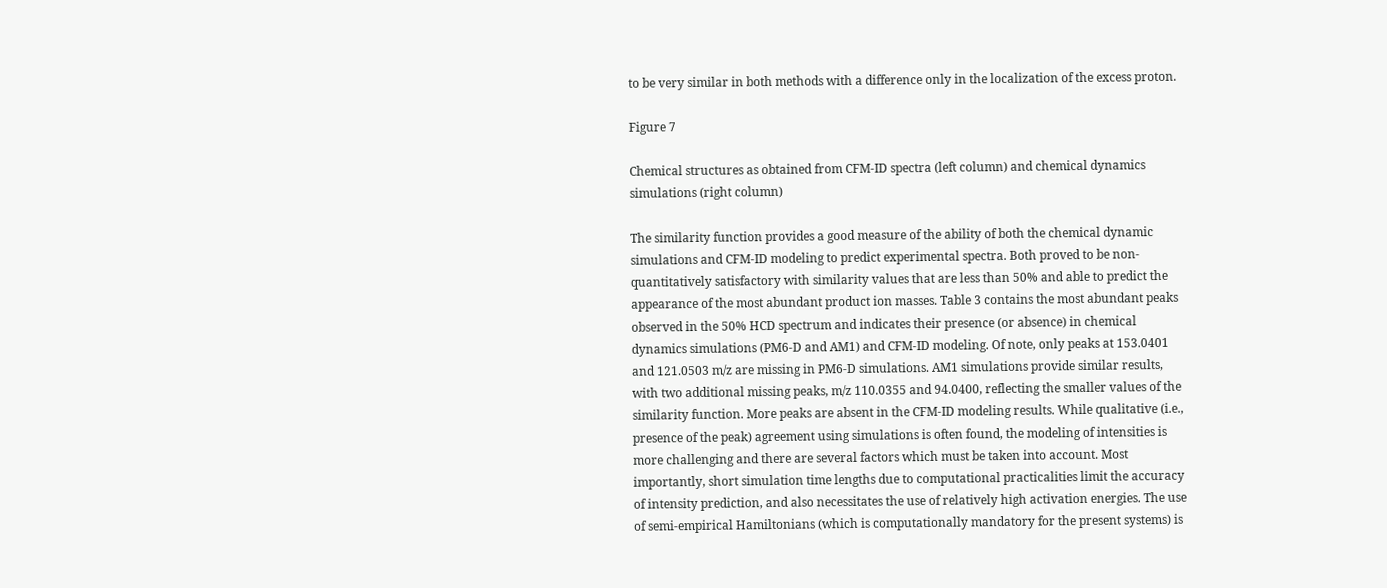to be very similar in both methods with a difference only in the localization of the excess proton.

Figure 7

Chemical structures as obtained from CFM-ID spectra (left column) and chemical dynamics simulations (right column)

The similarity function provides a good measure of the ability of both the chemical dynamic simulations and CFM-ID modeling to predict experimental spectra. Both proved to be non-quantitatively satisfactory with similarity values that are less than 50% and able to predict the appearance of the most abundant product ion masses. Table 3 contains the most abundant peaks observed in the 50% HCD spectrum and indicates their presence (or absence) in chemical dynamics simulations (PM6-D and AM1) and CFM-ID modeling. Of note, only peaks at 153.0401 and 121.0503 m/z are missing in PM6-D simulations. AM1 simulations provide similar results, with two additional missing peaks, m/z 110.0355 and 94.0400, reflecting the smaller values of the similarity function. More peaks are absent in the CFM-ID modeling results. While qualitative (i.e., presence of the peak) agreement using simulations is often found, the modeling of intensities is more challenging and there are several factors which must be taken into account. Most importantly, short simulation time lengths due to computational practicalities limit the accuracy of intensity prediction, and also necessitates the use of relatively high activation energies. The use of semi-empirical Hamiltonians (which is computationally mandatory for the present systems) is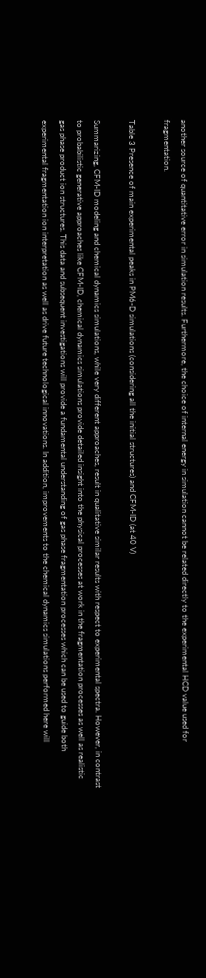another source of quantitative error in simulation results. Furthermore, the choice of internal energy in simulation cannot be related directly to the experimental HCD value used for fragmentation.

Table 3 Presence of main experimental peaks in PM6-D simulations (considering all the initial structures) and CFM-ID (at 40 V)

Summarizing, CFM-ID modeling and chemical dynamics simulations, while very different approaches, result in qualitative similar results with respect to experimental spectra. However, in contrast to probabilistic generative approaches like CFM-ID, chemical dynamics simulations provide detailed insight into the physical processes at work in the fragmentation processes as well as realistic gas phase product ion structures. This data and subsequent investigations will provide a fundamental understanding of gas phase fragmentation processes which can be used to guide both experimental fragmentation ion interpretation as well as drive future technological innovations. In addition, improvements to the chemical dynamics simulations performed here will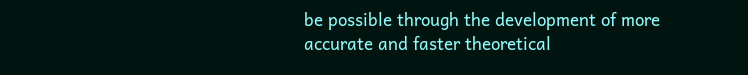be possible through the development of more accurate and faster theoretical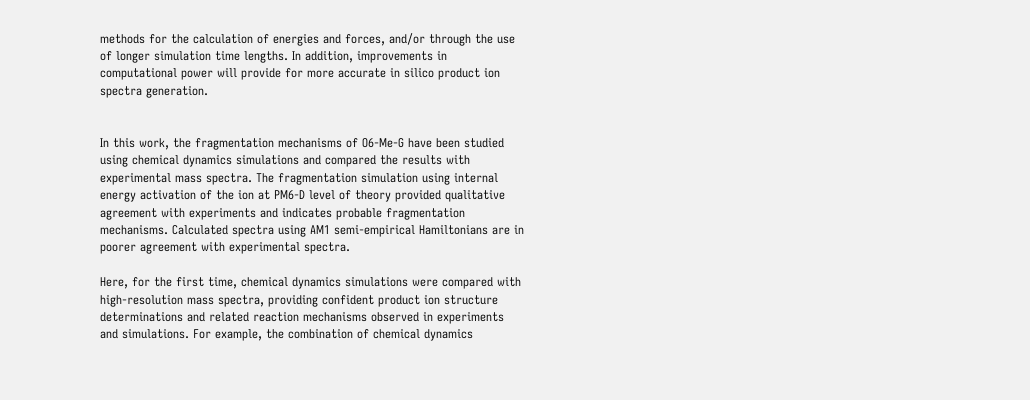methods for the calculation of energies and forces, and/or through the use of longer simulation time lengths. In addition, improvements in computational power will provide for more accurate in silico product ion spectra generation.


In this work, the fragmentation mechanisms of O6-Me-G have been studied using chemical dynamics simulations and compared the results with experimental mass spectra. The fragmentation simulation using internal energy activation of the ion at PM6-D level of theory provided qualitative agreement with experiments and indicates probable fragmentation mechanisms. Calculated spectra using AM1 semi-empirical Hamiltonians are in poorer agreement with experimental spectra.

Here, for the first time, chemical dynamics simulations were compared with high-resolution mass spectra, providing confident product ion structure determinations and related reaction mechanisms observed in experiments and simulations. For example, the combination of chemical dynamics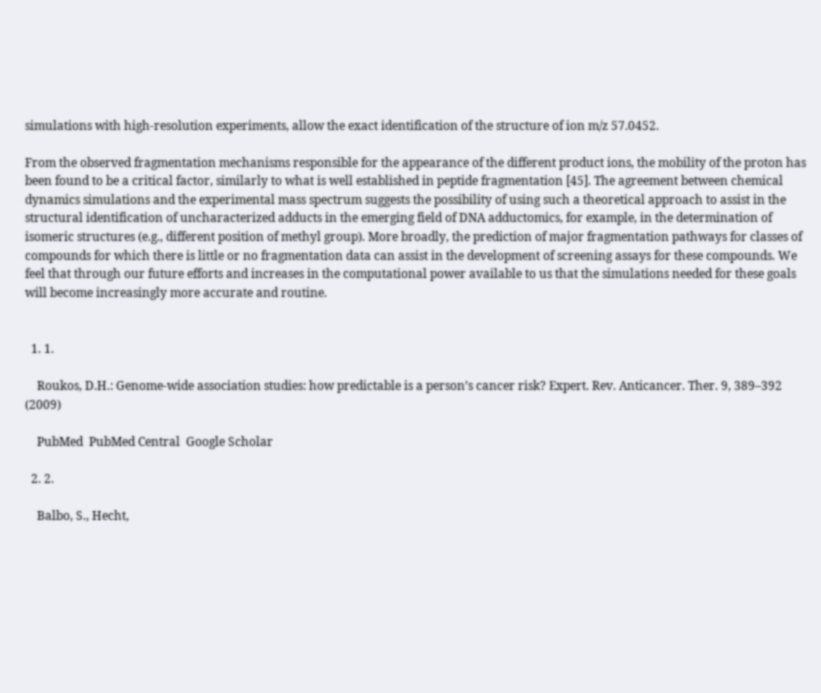simulations with high-resolution experiments, allow the exact identification of the structure of ion m/z 57.0452.

From the observed fragmentation mechanisms responsible for the appearance of the different product ions, the mobility of the proton has been found to be a critical factor, similarly to what is well established in peptide fragmentation [45]. The agreement between chemical dynamics simulations and the experimental mass spectrum suggests the possibility of using such a theoretical approach to assist in the structural identification of uncharacterized adducts in the emerging field of DNA adductomics, for example, in the determination of isomeric structures (e.g., different position of methyl group). More broadly, the prediction of major fragmentation pathways for classes of compounds for which there is little or no fragmentation data can assist in the development of screening assays for these compounds. We feel that through our future efforts and increases in the computational power available to us that the simulations needed for these goals will become increasingly more accurate and routine.


  1. 1.

    Roukos, D.H.: Genome-wide association studies: how predictable is a person’s cancer risk? Expert. Rev. Anticancer. Ther. 9, 389–392 (2009)

    PubMed  PubMed Central  Google Scholar

  2. 2.

    Balbo, S., Hecht,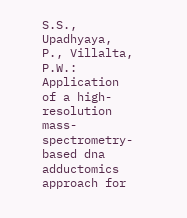S.S., Upadhyaya, P., Villalta, P.W.: Application of a high-resolution mass-spectrometry-based dna adductomics approach for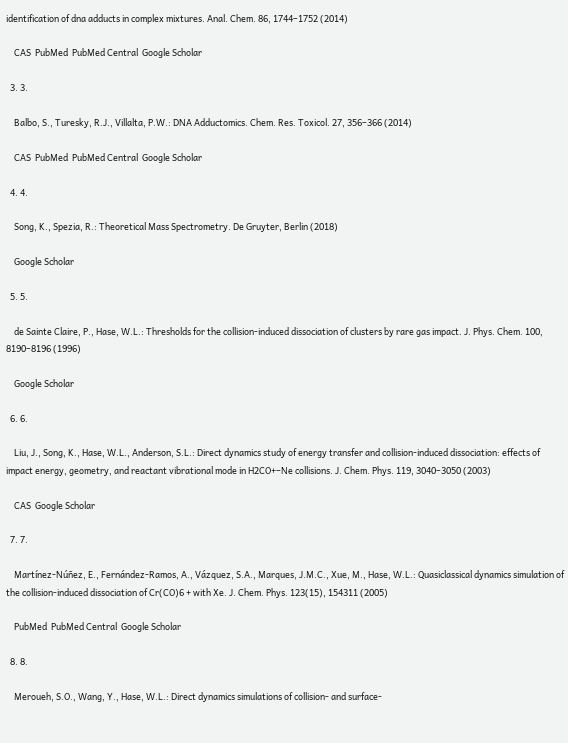identification of dna adducts in complex mixtures. Anal. Chem. 86, 1744–1752 (2014)

    CAS  PubMed  PubMed Central  Google Scholar

  3. 3.

    Balbo, S., Turesky, R.J., Villalta, P.W.: DNA Adductomics. Chem. Res. Toxicol. 27, 356–366 (2014)

    CAS  PubMed  PubMed Central  Google Scholar

  4. 4.

    Song, K., Spezia, R.: Theoretical Mass Spectrometry. De Gruyter, Berlin (2018)

    Google Scholar

  5. 5.

    de Sainte Claire, P., Hase, W.L.: Thresholds for the collision-induced dissociation of clusters by rare gas impact. J. Phys. Chem. 100, 8190–8196 (1996)

    Google Scholar

  6. 6.

    Liu, J., Song, K., Hase, W.L., Anderson, S.L.: Direct dynamics study of energy transfer and collision-induced dissociation: effects of impact energy, geometry, and reactant vibrational mode in H2CO+–Ne collisions. J. Chem. Phys. 119, 3040–3050 (2003)

    CAS  Google Scholar

  7. 7.

    Martínez-Núñez, E., Fernández-Ramos, A., Vázquez, S.A., Marques, J.M.C., Xue, M., Hase, W.L.: Quasiclassical dynamics simulation of the collision-induced dissociation of Cr(CO)6 + with Xe. J. Chem. Phys. 123(15), 154311 (2005)

    PubMed  PubMed Central  Google Scholar

  8. 8.

    Meroueh, S.O., Wang, Y., Hase, W.L.: Direct dynamics simulations of collision- and surface-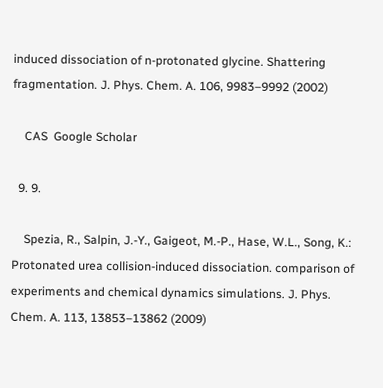induced dissociation of n-protonated glycine. Shattering fragmentation. J. Phys. Chem. A. 106, 9983–9992 (2002)

    CAS  Google Scholar

  9. 9.

    Spezia, R., Salpin, J.-Y., Gaigeot, M.-P., Hase, W.L., Song, K.: Protonated urea collision-induced dissociation. comparison of experiments and chemical dynamics simulations. J. Phys. Chem. A. 113, 13853–13862 (2009)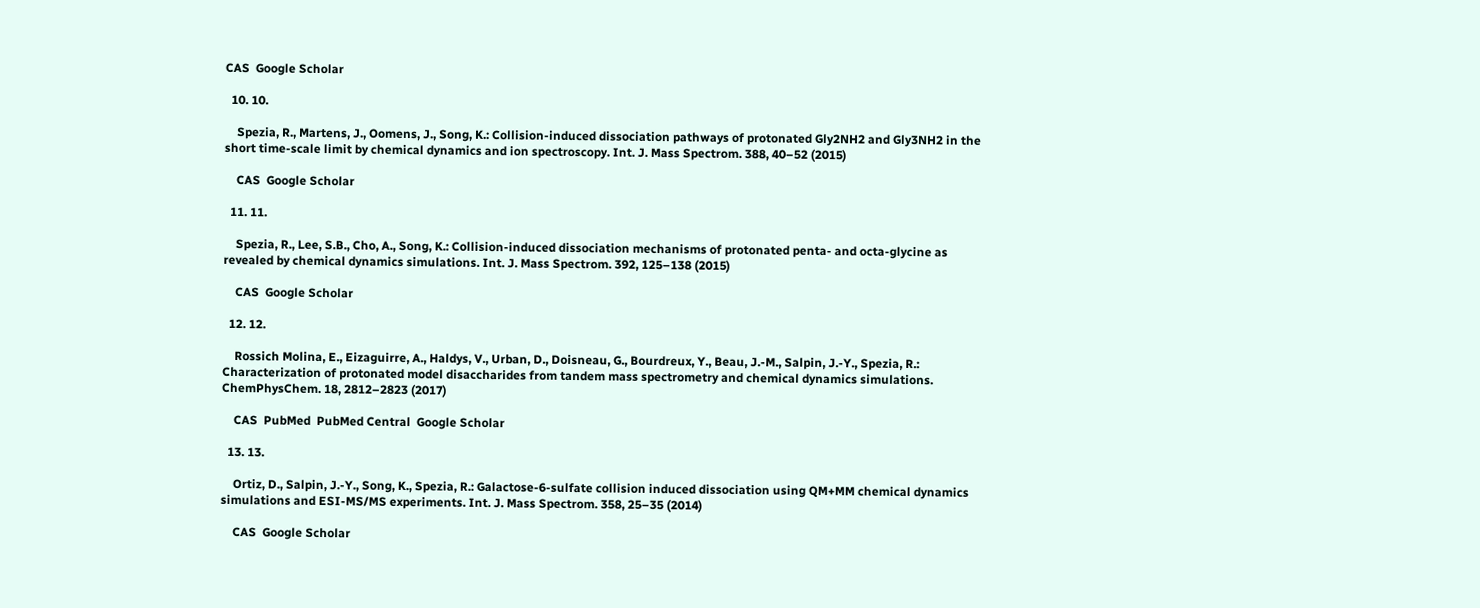CAS  Google Scholar

  10. 10.

    Spezia, R., Martens, J., Oomens, J., Song, K.: Collision-induced dissociation pathways of protonated Gly2NH2 and Gly3NH2 in the short time-scale limit by chemical dynamics and ion spectroscopy. Int. J. Mass Spectrom. 388, 40–52 (2015)

    CAS  Google Scholar

  11. 11.

    Spezia, R., Lee, S.B., Cho, A., Song, K.: Collision-induced dissociation mechanisms of protonated penta- and octa-glycine as revealed by chemical dynamics simulations. Int. J. Mass Spectrom. 392, 125–138 (2015)

    CAS  Google Scholar

  12. 12.

    Rossich Molina, E., Eizaguirre, A., Haldys, V., Urban, D., Doisneau, G., Bourdreux, Y., Beau, J.-M., Salpin, J.-Y., Spezia, R.: Characterization of protonated model disaccharides from tandem mass spectrometry and chemical dynamics simulations. ChemPhysChem. 18, 2812–2823 (2017)

    CAS  PubMed  PubMed Central  Google Scholar

  13. 13.

    Ortiz, D., Salpin, J.-Y., Song, K., Spezia, R.: Galactose-6-sulfate collision induced dissociation using QM+MM chemical dynamics simulations and ESI-MS/MS experiments. Int. J. Mass Spectrom. 358, 25–35 (2014)

    CAS  Google Scholar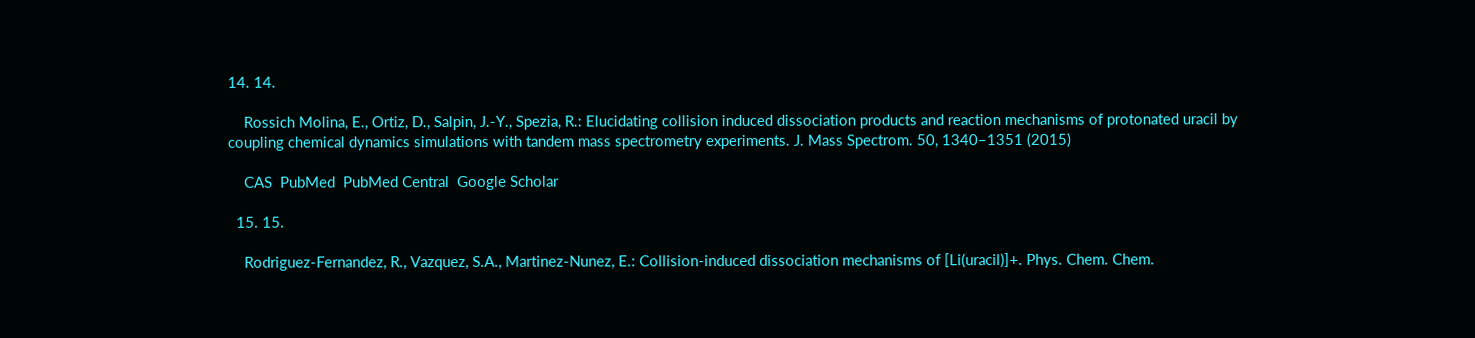14. 14.

    Rossich Molina, E., Ortiz, D., Salpin, J.-Y., Spezia, R.: Elucidating collision induced dissociation products and reaction mechanisms of protonated uracil by coupling chemical dynamics simulations with tandem mass spectrometry experiments. J. Mass Spectrom. 50, 1340–1351 (2015)

    CAS  PubMed  PubMed Central  Google Scholar

  15. 15.

    Rodriguez-Fernandez, R., Vazquez, S.A., Martinez-Nunez, E.: Collision-induced dissociation mechanisms of [Li(uracil)]+. Phys. Chem. Chem.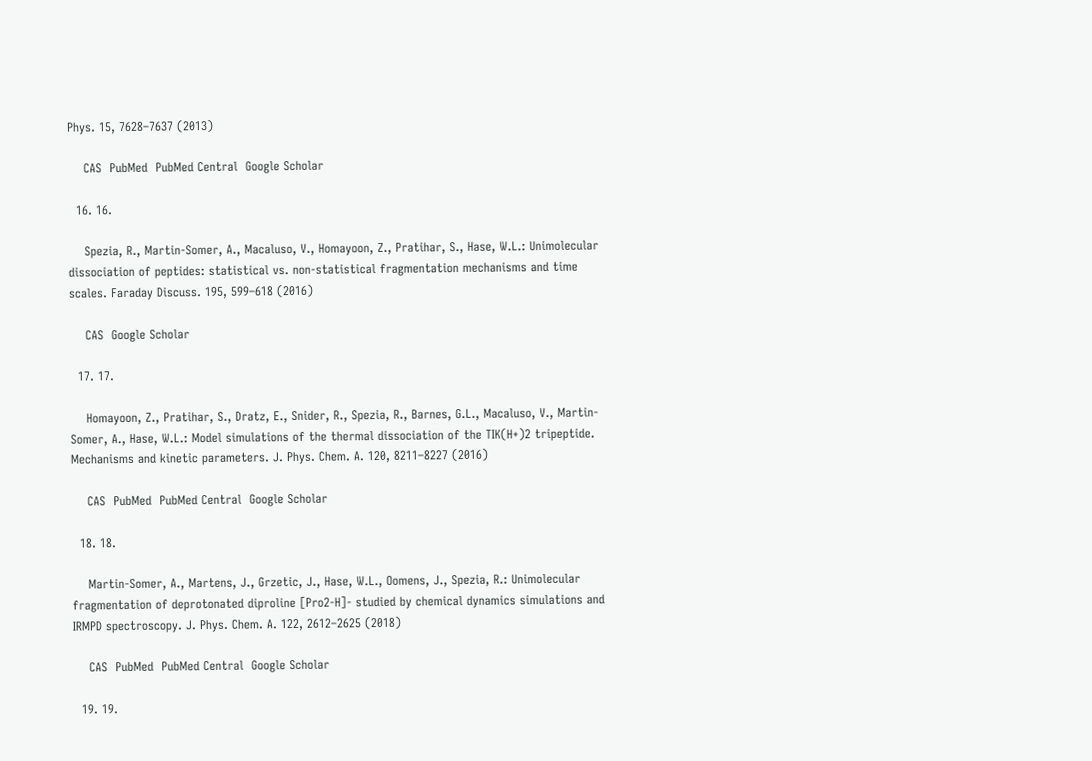Phys. 15, 7628–7637 (2013)

    CAS  PubMed  PubMed Central  Google Scholar

  16. 16.

    Spezia, R., Martin-Somer, A., Macaluso, V., Homayoon, Z., Pratihar, S., Hase, W.L.: Unimolecular dissociation of peptides: statistical vs. non-statistical fragmentation mechanisms and time scales. Faraday Discuss. 195, 599–618 (2016)

    CAS  Google Scholar

  17. 17.

    Homayoon, Z., Pratihar, S., Dratz, E., Snider, R., Spezia, R., Barnes, G.L., Macaluso, V., Martin-Somer, A., Hase, W.L.: Model simulations of the thermal dissociation of the TIK(H+)2 tripeptide. Mechanisms and kinetic parameters. J. Phys. Chem. A. 120, 8211–8227 (2016)

    CAS  PubMed  PubMed Central  Google Scholar

  18. 18.

    Martin-Somer, A., Martens, J., Grzetic, J., Hase, W.L., Oomens, J., Spezia, R.: Unimolecular fragmentation of deprotonated diproline [Pro2-H]- studied by chemical dynamics simulations and IRMPD spectroscopy. J. Phys. Chem. A. 122, 2612–2625 (2018)

    CAS  PubMed  PubMed Central  Google Scholar

  19. 19.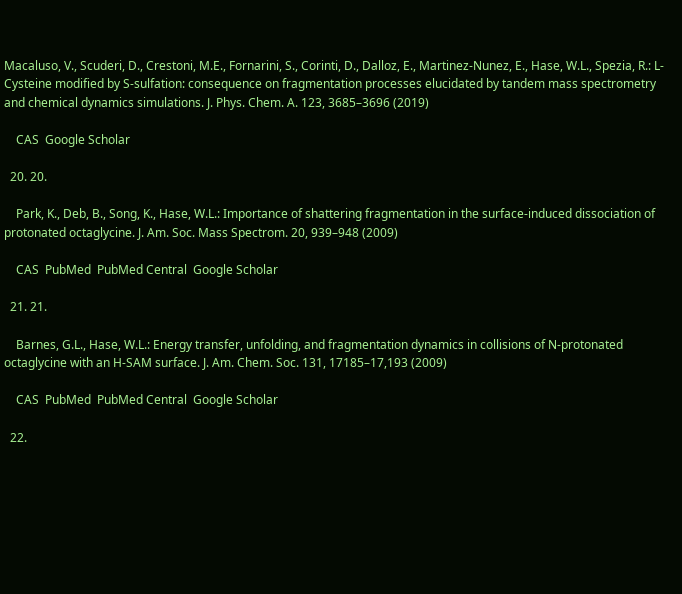Macaluso, V., Scuderi, D., Crestoni, M.E., Fornarini, S., Corinti, D., Dalloz, E., Martinez-Nunez, E., Hase, W.L., Spezia, R.: L-Cysteine modified by S-sulfation: consequence on fragmentation processes elucidated by tandem mass spectrometry and chemical dynamics simulations. J. Phys. Chem. A. 123, 3685–3696 (2019)

    CAS  Google Scholar

  20. 20.

    Park, K., Deb, B., Song, K., Hase, W.L.: Importance of shattering fragmentation in the surface-induced dissociation of protonated octaglycine. J. Am. Soc. Mass Spectrom. 20, 939–948 (2009)

    CAS  PubMed  PubMed Central  Google Scholar

  21. 21.

    Barnes, G.L., Hase, W.L.: Energy transfer, unfolding, and fragmentation dynamics in collisions of N-protonated octaglycine with an H-SAM surface. J. Am. Chem. Soc. 131, 17185–17,193 (2009)

    CAS  PubMed  PubMed Central  Google Scholar

  22.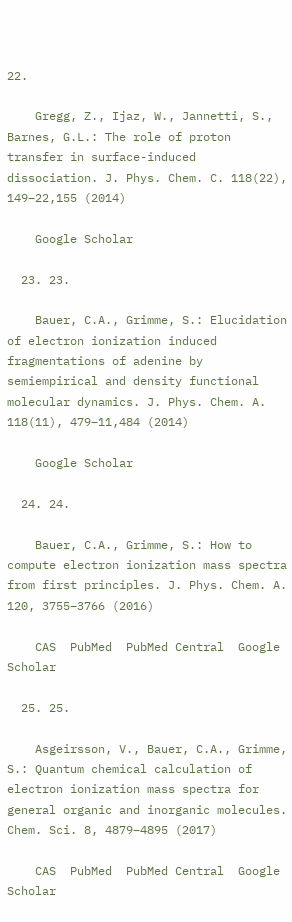22.

    Gregg, Z., Ijaz, W., Jannetti, S., Barnes, G.L.: The role of proton transfer in surface-induced dissociation. J. Phys. Chem. C. 118(22), 149–22,155 (2014)

    Google Scholar

  23. 23.

    Bauer, C.A., Grimme, S.: Elucidation of electron ionization induced fragmentations of adenine by semiempirical and density functional molecular dynamics. J. Phys. Chem. A. 118(11), 479–11,484 (2014)

    Google Scholar

  24. 24.

    Bauer, C.A., Grimme, S.: How to compute electron ionization mass spectra from first principles. J. Phys. Chem. A. 120, 3755–3766 (2016)

    CAS  PubMed  PubMed Central  Google Scholar

  25. 25.

    Asgeirsson, V., Bauer, C.A., Grimme, S.: Quantum chemical calculation of electron ionization mass spectra for general organic and inorganic molecules. Chem. Sci. 8, 4879–4895 (2017)

    CAS  PubMed  PubMed Central  Google Scholar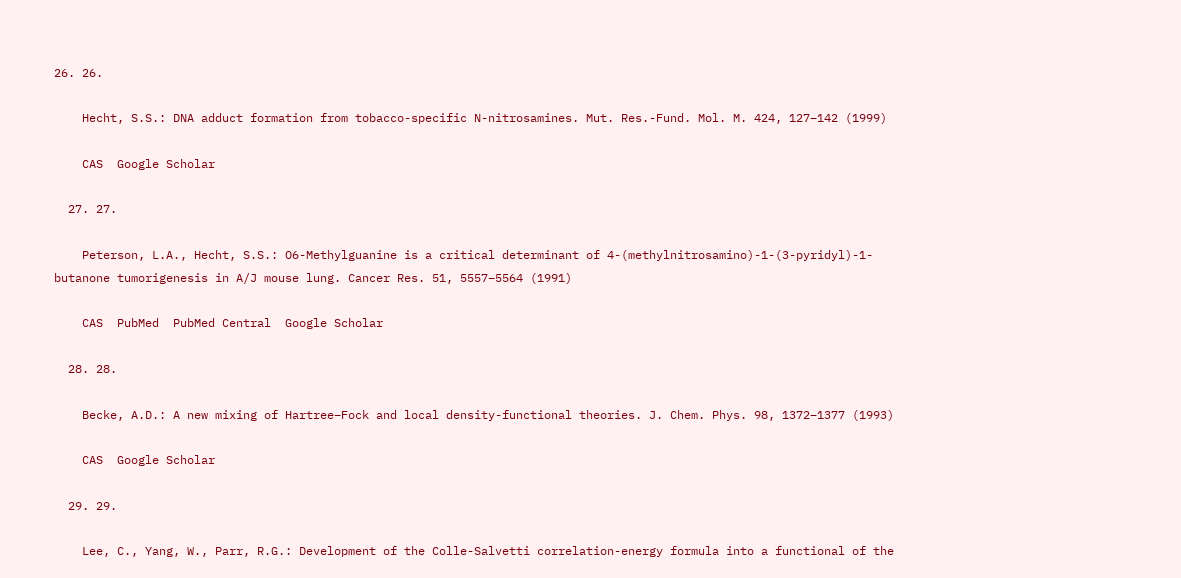26. 26.

    Hecht, S.S.: DNA adduct formation from tobacco-specific N-nitrosamines. Mut. Res.-Fund. Mol. M. 424, 127–142 (1999)

    CAS  Google Scholar

  27. 27.

    Peterson, L.A., Hecht, S.S.: O6-Methylguanine is a critical determinant of 4-(methylnitrosamino)-1-(3-pyridyl)-1-butanone tumorigenesis in A/J mouse lung. Cancer Res. 51, 5557–5564 (1991)

    CAS  PubMed  PubMed Central  Google Scholar

  28. 28.

    Becke, A.D.: A new mixing of Hartree–Fock and local density-functional theories. J. Chem. Phys. 98, 1372–1377 (1993)

    CAS  Google Scholar

  29. 29.

    Lee, C., Yang, W., Parr, R.G.: Development of the Colle-Salvetti correlation-energy formula into a functional of the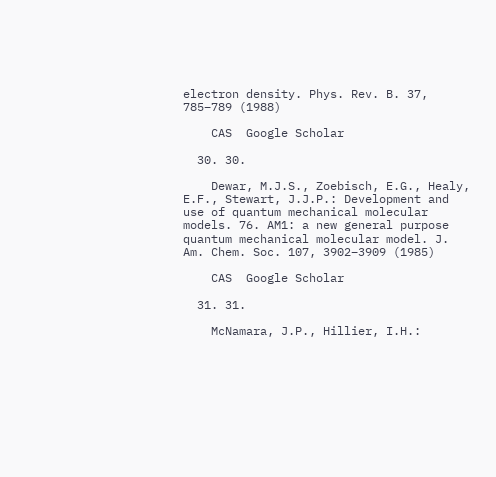electron density. Phys. Rev. B. 37, 785–789 (1988)

    CAS  Google Scholar

  30. 30.

    Dewar, M.J.S., Zoebisch, E.G., Healy, E.F., Stewart, J.J.P.: Development and use of quantum mechanical molecular models. 76. AM1: a new general purpose quantum mechanical molecular model. J. Am. Chem. Soc. 107, 3902–3909 (1985)

    CAS  Google Scholar

  31. 31.

    McNamara, J.P., Hillier, I.H.: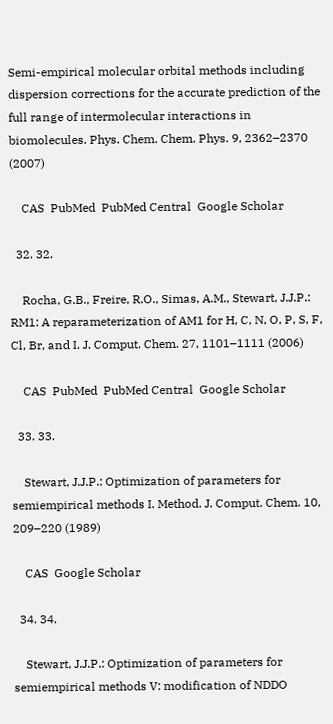Semi-empirical molecular orbital methods including dispersion corrections for the accurate prediction of the full range of intermolecular interactions in biomolecules. Phys. Chem. Chem. Phys. 9, 2362–2370 (2007)

    CAS  PubMed  PubMed Central  Google Scholar

  32. 32.

    Rocha, G.B., Freire, R.O., Simas, A.M., Stewart, J.J.P.: RM1: A reparameterization of AM1 for H, C, N, O, P, S, F, Cl, Br, and I. J. Comput. Chem. 27, 1101–1111 (2006)

    CAS  PubMed  PubMed Central  Google Scholar

  33. 33.

    Stewart, J.J.P.: Optimization of parameters for semiempirical methods I. Method. J. Comput. Chem. 10, 209–220 (1989)

    CAS  Google Scholar

  34. 34.

    Stewart, J.J.P.: Optimization of parameters for semiempirical methods V: modification of NDDO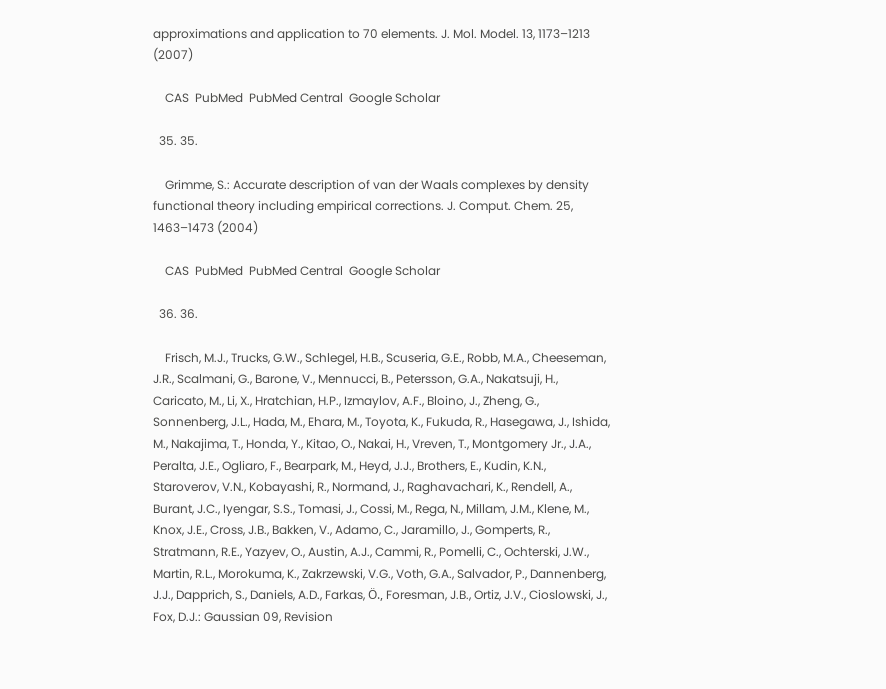approximations and application to 70 elements. J. Mol. Model. 13, 1173–1213 (2007)

    CAS  PubMed  PubMed Central  Google Scholar

  35. 35.

    Grimme, S.: Accurate description of van der Waals complexes by density functional theory including empirical corrections. J. Comput. Chem. 25, 1463–1473 (2004)

    CAS  PubMed  PubMed Central  Google Scholar

  36. 36.

    Frisch, M.J., Trucks, G.W., Schlegel, H.B., Scuseria, G.E., Robb, M.A., Cheeseman, J.R., Scalmani, G., Barone, V., Mennucci, B., Petersson, G.A., Nakatsuji, H., Caricato, M., Li, X., Hratchian, H.P., Izmaylov, A.F., Bloino, J., Zheng, G., Sonnenberg, J.L., Hada, M., Ehara, M., Toyota, K., Fukuda, R., Hasegawa, J., Ishida, M., Nakajima, T., Honda, Y., Kitao, O., Nakai, H., Vreven, T., Montgomery Jr., J.A., Peralta, J.E., Ogliaro, F., Bearpark, M., Heyd, J.J., Brothers, E., Kudin, K.N., Staroverov, V.N., Kobayashi, R., Normand, J., Raghavachari, K., Rendell, A., Burant, J.C., Iyengar, S.S., Tomasi, J., Cossi, M., Rega, N., Millam, J.M., Klene, M., Knox, J.E., Cross, J.B., Bakken, V., Adamo, C., Jaramillo, J., Gomperts, R., Stratmann, R.E., Yazyev, O., Austin, A.J., Cammi, R., Pomelli, C., Ochterski, J.W., Martin, R.L., Morokuma, K., Zakrzewski, V.G., Voth, G.A., Salvador, P., Dannenberg, J.J., Dapprich, S., Daniels, A.D., Farkas, Ö., Foresman, J.B., Ortiz, J.V., Cioslowski, J., Fox, D.J.: Gaussian 09, Revision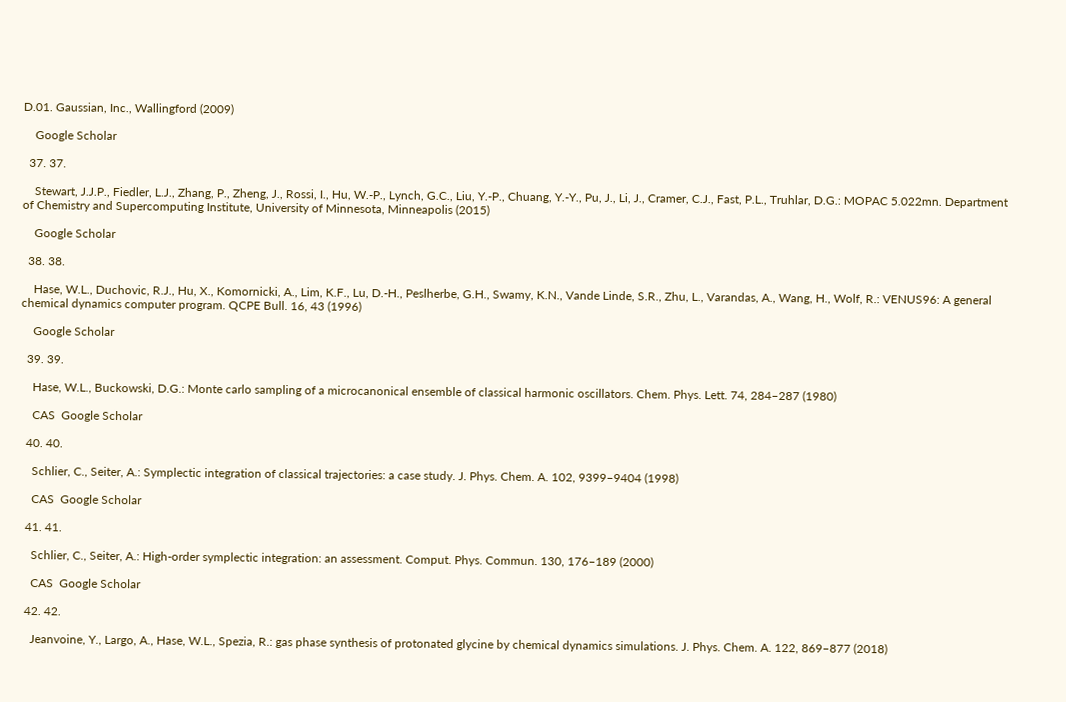D.01. Gaussian, Inc., Wallingford (2009)

    Google Scholar

  37. 37.

    Stewart, J.J.P., Fiedler, L.J., Zhang, P., Zheng, J., Rossi, I., Hu, W.-P., Lynch, G.C., Liu, Y.-P., Chuang, Y.-Y., Pu, J., Li, J., Cramer, C.J., Fast, P.L., Truhlar, D.G.: MOPAC 5.022mn. Department of Chemistry and Supercomputing Institute, University of Minnesota, Minneapolis (2015)

    Google Scholar

  38. 38.

    Hase, W.L., Duchovic, R.J., Hu, X., Komornicki, A., Lim, K.F., Lu, D.-H., Peslherbe, G.H., Swamy, K.N., Vande Linde, S.R., Zhu, L., Varandas, A., Wang, H., Wolf, R.: VENUS96: A general chemical dynamics computer program. QCPE Bull. 16, 43 (1996)

    Google Scholar

  39. 39.

    Hase, W.L., Buckowski, D.G.: Monte carlo sampling of a microcanonical ensemble of classical harmonic oscillators. Chem. Phys. Lett. 74, 284–287 (1980)

    CAS  Google Scholar

  40. 40.

    Schlier, C., Seiter, A.: Symplectic integration of classical trajectories: a case study. J. Phys. Chem. A. 102, 9399–9404 (1998)

    CAS  Google Scholar

  41. 41.

    Schlier, C., Seiter, A.: High-order symplectic integration: an assessment. Comput. Phys. Commun. 130, 176–189 (2000)

    CAS  Google Scholar

  42. 42.

    Jeanvoine, Y., Largo, A., Hase, W.L., Spezia, R.: gas phase synthesis of protonated glycine by chemical dynamics simulations. J. Phys. Chem. A. 122, 869–877 (2018)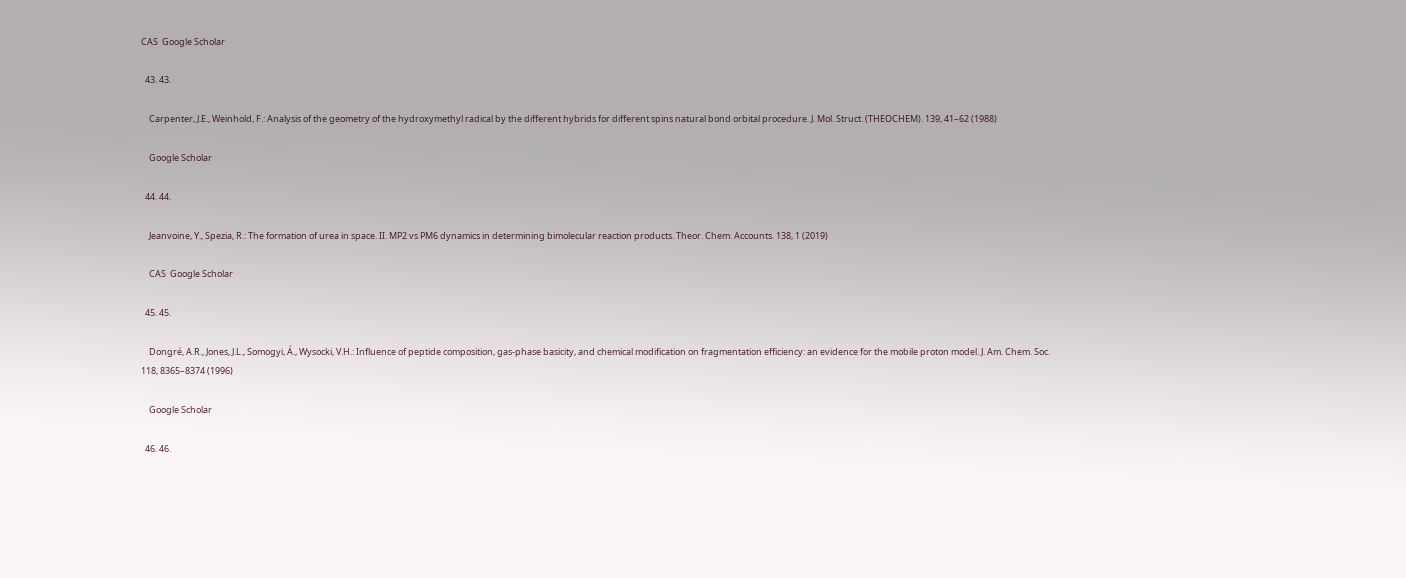CAS  Google Scholar

  43. 43.

    Carpenter, J.E., Weinhold, F.: Analysis of the geometry of the hydroxymethyl radical by the different hybrids for different spins natural bond orbital procedure. J. Mol. Struct. (THEOCHEM). 139, 41–62 (1988)

    Google Scholar

  44. 44.

    Jeanvoine, Y., Spezia, R.: The formation of urea in space. II. MP2 vs PM6 dynamics in determining bimolecular reaction products. Theor. Chem. Accounts. 138, 1 (2019)

    CAS  Google Scholar

  45. 45.

    Dongré, A.R., Jones, J.L., Somogyi, Á., Wysocki, V.H.: Influence of peptide composition, gas-phase basicity, and chemical modification on fragmentation efficiency: an evidence for the mobile proton model. J. Am. Chem. Soc. 118, 8365–8374 (1996)

    Google Scholar

  46. 46.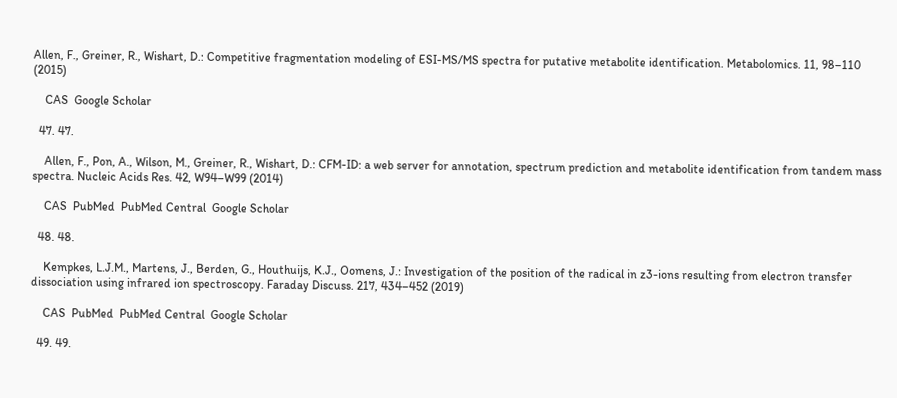Allen, F., Greiner, R., Wishart, D.: Competitive fragmentation modeling of ESI-MS/MS spectra for putative metabolite identification. Metabolomics. 11, 98–110 (2015)

    CAS  Google Scholar

  47. 47.

    Allen, F., Pon, A., Wilson, M., Greiner, R., Wishart, D.: CFM-ID: a web server for annotation, spectrum prediction and metabolite identification from tandem mass spectra. Nucleic Acids Res. 42, W94–W99 (2014)

    CAS  PubMed  PubMed Central  Google Scholar

  48. 48.

    Kempkes, L.J.M., Martens, J., Berden, G., Houthuijs, K.J., Oomens, J.: Investigation of the position of the radical in z3-ions resulting from electron transfer dissociation using infrared ion spectroscopy. Faraday Discuss. 217, 434–452 (2019)

    CAS  PubMed  PubMed Central  Google Scholar

  49. 49.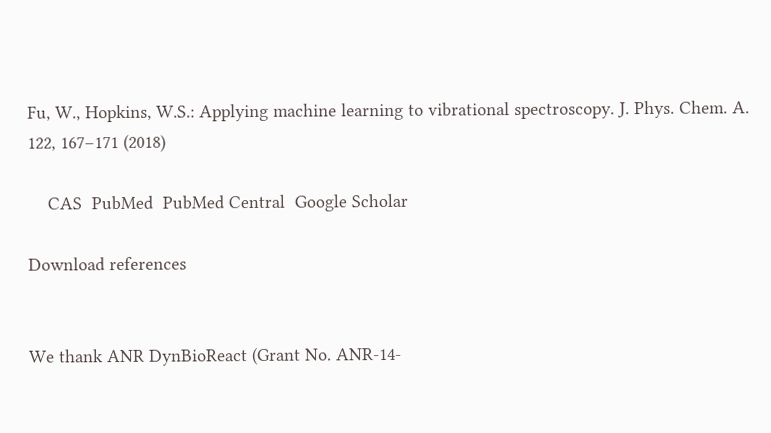Fu, W., Hopkins, W.S.: Applying machine learning to vibrational spectroscopy. J. Phys. Chem. A. 122, 167–171 (2018)

    CAS  PubMed  PubMed Central  Google Scholar

Download references


We thank ANR DynBioReact (Grant No. ANR-14-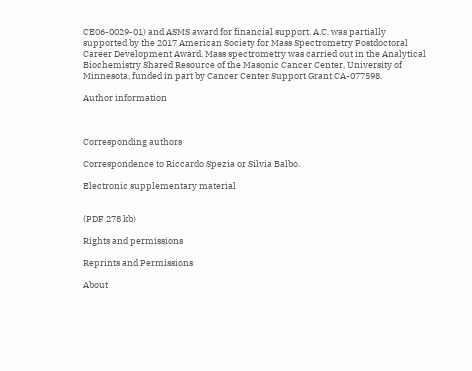CE06-0029-01) and ASMS award for financial support. A.C. was partially supported by the 2017 American Society for Mass Spectrometry Postdoctoral Career Development Award. Mass spectrometry was carried out in the Analytical Biochemistry Shared Resource of the Masonic Cancer Center, University of Minnesota, funded in part by Cancer Center Support Grant CA-077598.

Author information



Corresponding authors

Correspondence to Riccardo Spezia or Silvia Balbo.

Electronic supplementary material


(PDF 278 kb)

Rights and permissions

Reprints and Permissions

About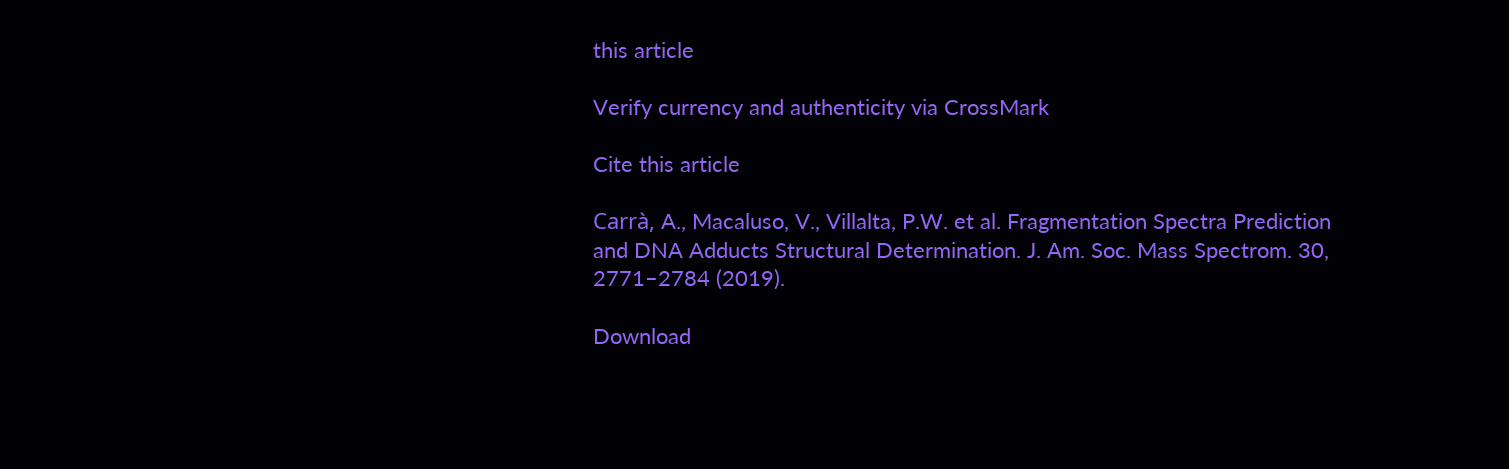this article

Verify currency and authenticity via CrossMark

Cite this article

Carrà, A., Macaluso, V., Villalta, P.W. et al. Fragmentation Spectra Prediction and DNA Adducts Structural Determination. J. Am. Soc. Mass Spectrom. 30, 2771–2784 (2019).

Download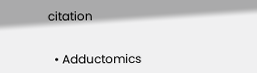citation


  • Adductomics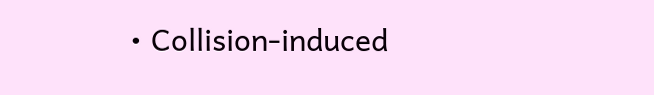• Collision-induced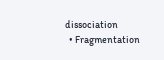dissociation
  • Fragmentation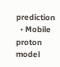prediction
  • Mobile proton model